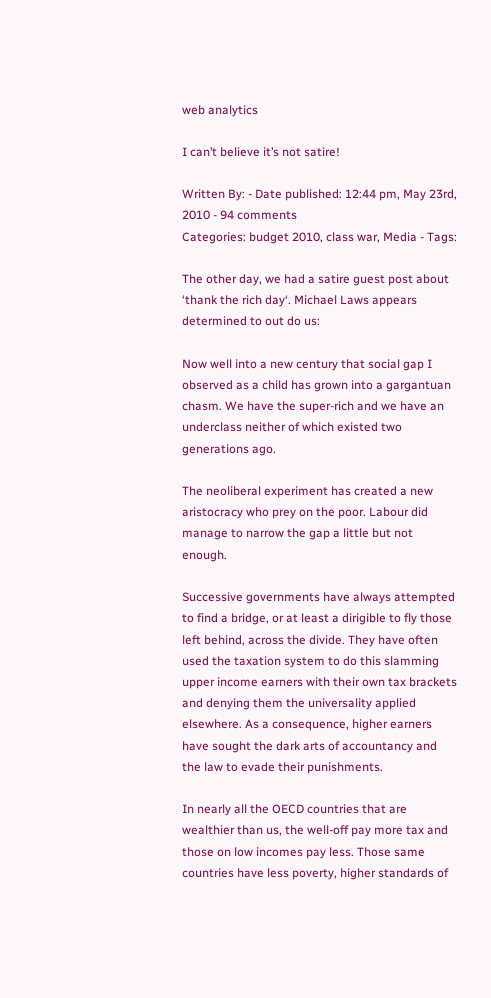web analytics

I can’t believe it’s not satire!

Written By: - Date published: 12:44 pm, May 23rd, 2010 - 94 comments
Categories: budget 2010, class war, Media - Tags:

The other day, we had a satire guest post about ‘thank the rich day‘. Michael Laws appears determined to out do us:

Now well into a new century that social gap I observed as a child has grown into a gargantuan chasm. We have the super-rich and we have an underclass neither of which existed two generations ago.

The neoliberal experiment has created a new aristocracy who prey on the poor. Labour did manage to narrow the gap a little but not enough.

Successive governments have always attempted to find a bridge, or at least a dirigible to fly those left behind, across the divide. They have often used the taxation system to do this slamming upper income earners with their own tax brackets and denying them the universality applied elsewhere. As a consequence, higher earners have sought the dark arts of accountancy and the law to evade their punishments.

In nearly all the OECD countries that are wealthier than us, the well-off pay more tax and those on low incomes pay less. Those same countries have less poverty, higher standards of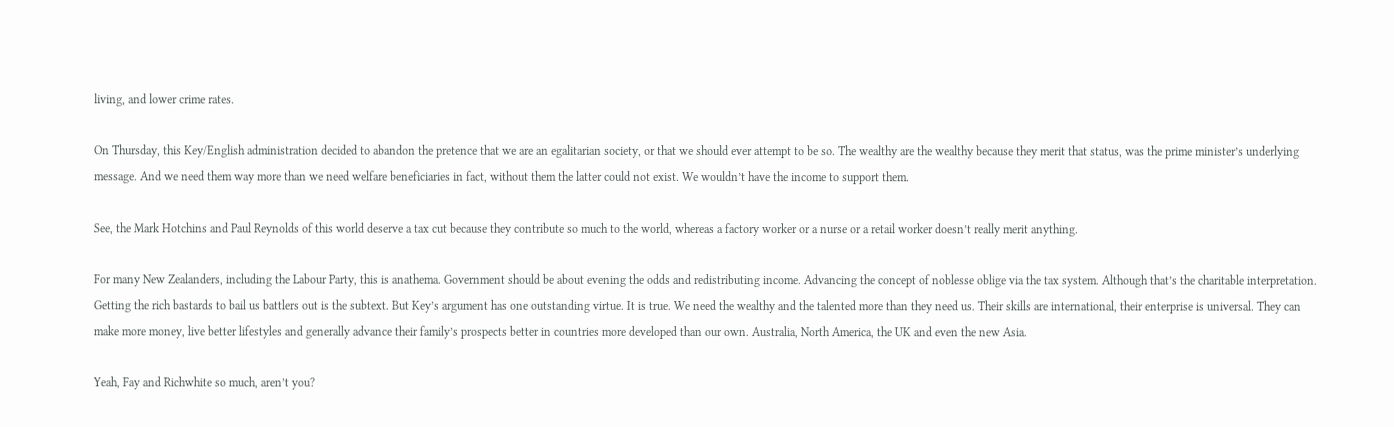living, and lower crime rates.

On Thursday, this Key/English administration decided to abandon the pretence that we are an egalitarian society, or that we should ever attempt to be so. The wealthy are the wealthy because they merit that status, was the prime minister’s underlying message. And we need them way more than we need welfare beneficiaries in fact, without them the latter could not exist. We wouldn’t have the income to support them.

See, the Mark Hotchins and Paul Reynolds of this world deserve a tax cut because they contribute so much to the world, whereas a factory worker or a nurse or a retail worker doesn’t really merit anything.

For many New Zealanders, including the Labour Party, this is anathema. Government should be about evening the odds and redistributing income. Advancing the concept of noblesse oblige via the tax system. Although that’s the charitable interpretation. Getting the rich bastards to bail us battlers out is the subtext. But Key’s argument has one outstanding virtue. It is true. We need the wealthy and the talented more than they need us. Their skills are international, their enterprise is universal. They can make more money, live better lifestyles and generally advance their family’s prospects better in countries more developed than our own. Australia, North America, the UK and even the new Asia.

Yeah, Fay and Richwhite so much, aren’t you?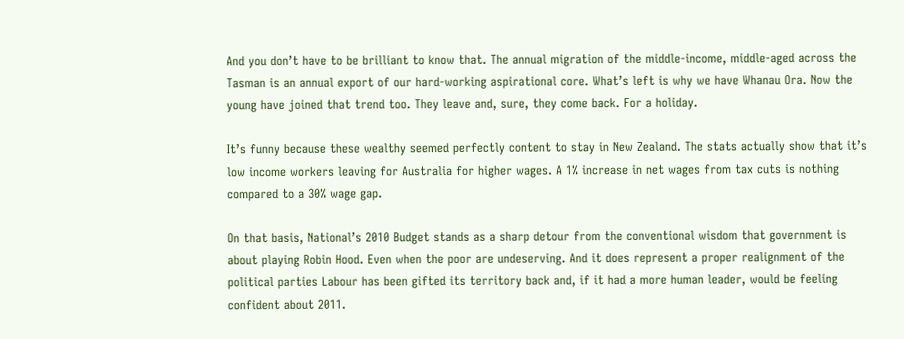And you don’t have to be brilliant to know that. The annual migration of the middle-income, middle-aged across the Tasman is an annual export of our hard-working aspirational core. What’s left is why we have Whanau Ora. Now the young have joined that trend too. They leave and, sure, they come back. For a holiday.

It’s funny because these wealthy seemed perfectly content to stay in New Zealand. The stats actually show that it’s low income workers leaving for Australia for higher wages. A 1% increase in net wages from tax cuts is nothing compared to a 30% wage gap.

On that basis, National’s 2010 Budget stands as a sharp detour from the conventional wisdom that government is about playing Robin Hood. Even when the poor are undeserving. And it does represent a proper realignment of the political parties Labour has been gifted its territory back and, if it had a more human leader, would be feeling confident about 2011.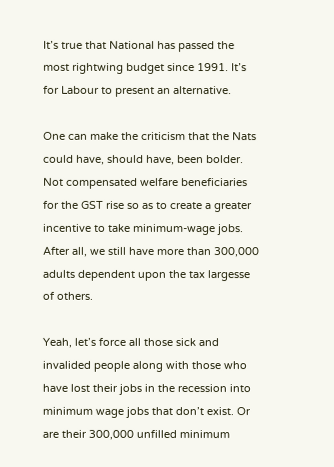It’s true that National has passed the most rightwing budget since 1991. It’s for Labour to present an alternative.

One can make the criticism that the Nats could have, should have, been bolder. Not compensated welfare beneficiaries for the GST rise so as to create a greater incentive to take minimum-wage jobs. After all, we still have more than 300,000 adults dependent upon the tax largesse of others.

Yeah, let’s force all those sick and invalided people along with those who have lost their jobs in the recession into minimum wage jobs that don’t exist. Or are their 300,000 unfilled minimum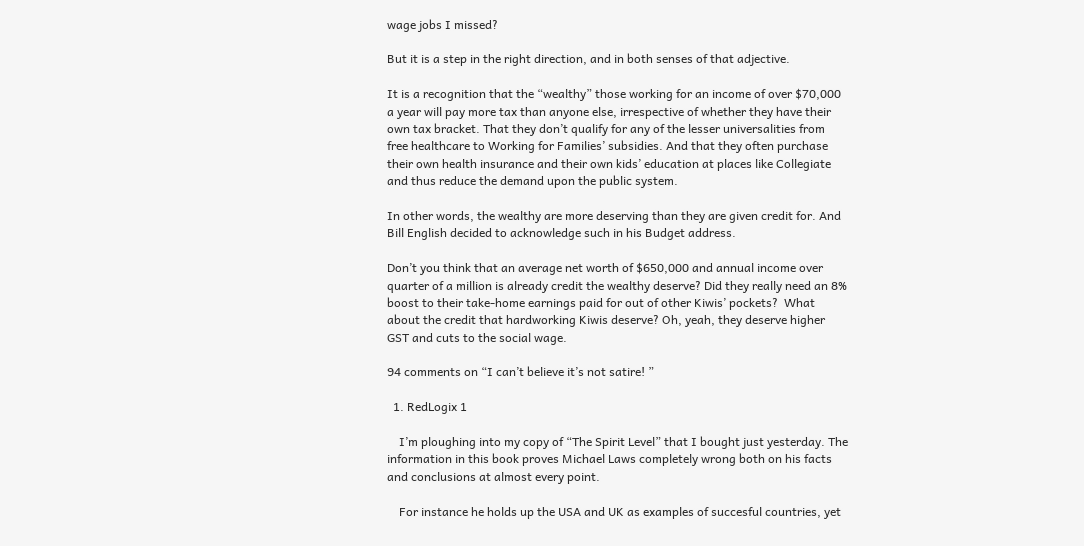wage jobs I missed?

But it is a step in the right direction, and in both senses of that adjective.

It is a recognition that the “wealthy” those working for an income of over $70,000 a year will pay more tax than anyone else, irrespective of whether they have their own tax bracket. That they don’t qualify for any of the lesser universalities from free healthcare to Working for Families’ subsidies. And that they often purchase their own health insurance and their own kids’ education at places like Collegiate and thus reduce the demand upon the public system.

In other words, the wealthy are more deserving than they are given credit for. And Bill English decided to acknowledge such in his Budget address.

Don’t you think that an average net worth of $650,000 and annual income over quarter of a million is already credit the wealthy deserve? Did they really need an 8% boost to their take-home earnings paid for out of other Kiwis’ pockets?  What about the credit that hardworking Kiwis deserve? Oh, yeah, they deserve higher GST and cuts to the social wage.

94 comments on “I can’t believe it’s not satire! ”

  1. RedLogix 1

    I’m ploughing into my copy of “The Spirit Level” that I bought just yesterday. The information in this book proves Michael Laws completely wrong both on his facts and conclusions at almost every point.

    For instance he holds up the USA and UK as examples of succesful countries, yet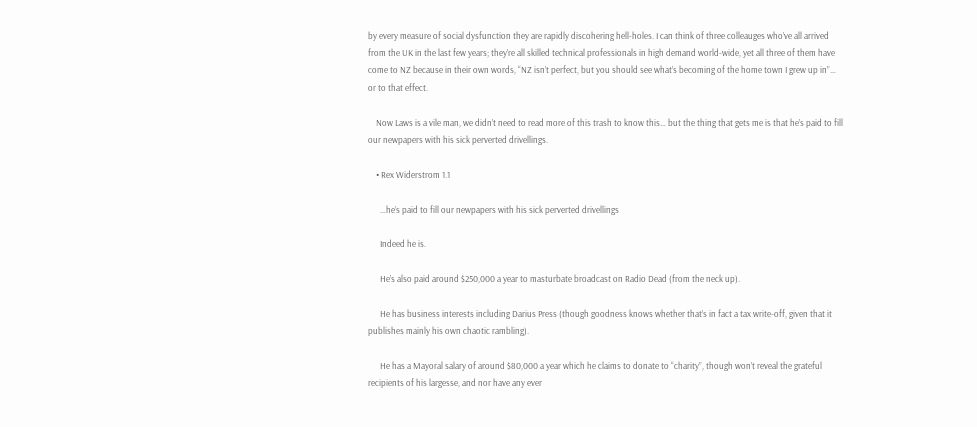by every measure of social dysfunction they are rapidly discohering hell-holes. I can think of three colleauges who’ve all arrived from the UK in the last few years; they’re all skilled technical professionals in high demand world-wide, yet all three of them have come to NZ because in their own words, “NZ isn’t perfect, but you should see what’s becoming of the home town I grew up in”… or to that effect.

    Now Laws is a vile man, we didn’t need to read more of this trash to know this… but the thing that gets me is that he’s paid to fill our newpapers with his sick perverted drivellings.

    • Rex Widerstrom 1.1

      …he’s paid to fill our newpapers with his sick perverted drivellings

      Indeed he is.

      He’s also paid around $250,000 a year to masturbate broadcast on Radio Dead (from the neck up).

      He has business interests including Darius Press (though goodness knows whether that’s in fact a tax write-off, given that it publishes mainly his own chaotic rambling).

      He has a Mayoral salary of around $80,000 a year which he claims to donate to “charity”, though won’t reveal the grateful recipients of his largesse, and nor have any ever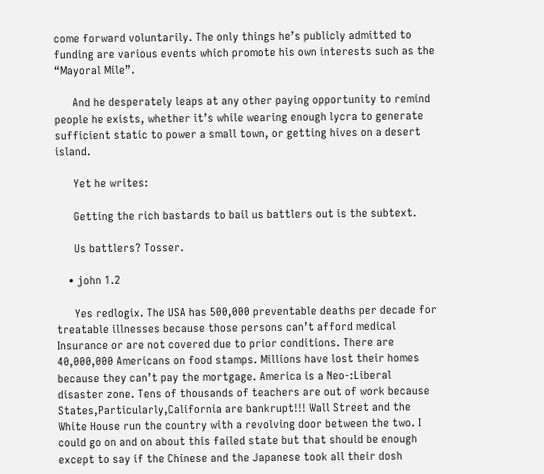come forward voluntarily. The only things he’s publicly admitted to funding are various events which promote his own interests such as the “Mayoral Mile”.

      And he desperately leaps at any other paying opportunity to remind people he exists, whether it’s while wearing enough lycra to generate sufficient static to power a small town, or getting hives on a desert island.

      Yet he writes:

      Getting the rich bastards to bail us battlers out is the subtext.

      Us battlers? Tosser.

    • john 1.2

      Yes redlogix. The USA has 500,000 preventable deaths per decade for treatable illnesses because those persons can’t afford medical Insurance or are not covered due to prior conditions. There are 40,000,000 Americans on food stamps. Millions have lost their homes because they can’t pay the mortgage. America is a Neo-:Liberal disaster zone. Tens of thousands of teachers are out of work because States,Particularly,California are bankrupt!!! Wall Street and the White House run the country with a revolving door between the two. I could go on and on about this failed state but that should be enough except to say if the Chinese and the Japanese took all their dosh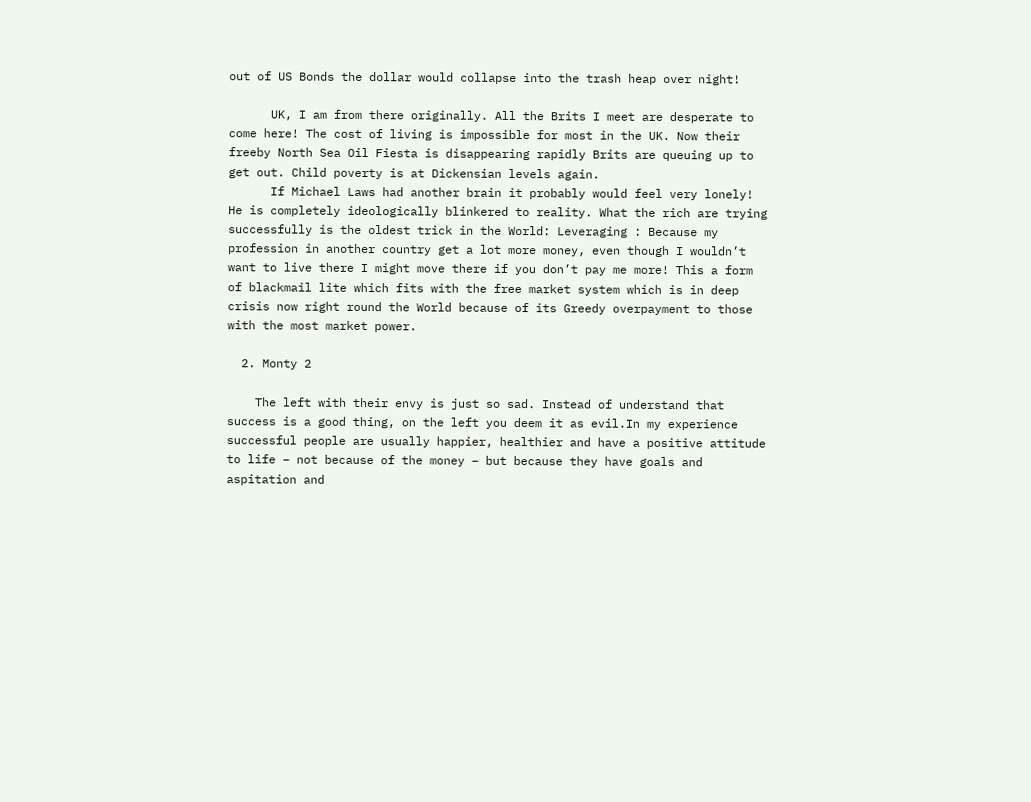out of US Bonds the dollar would collapse into the trash heap over night!

      UK, I am from there originally. All the Brits I meet are desperate to come here! The cost of living is impossible for most in the UK. Now their freeby North Sea Oil Fiesta is disappearing rapidly Brits are queuing up to get out. Child poverty is at Dickensian levels again.
      If Michael Laws had another brain it probably would feel very lonely! He is completely ideologically blinkered to reality. What the rich are trying successfully is the oldest trick in the World: Leveraging : Because my profession in another country get a lot more money, even though I wouldn’t want to live there I might move there if you don’t pay me more! This a form of blackmail lite which fits with the free market system which is in deep crisis now right round the World because of its Greedy overpayment to those with the most market power.

  2. Monty 2

    The left with their envy is just so sad. Instead of understand that success is a good thing, on the left you deem it as evil.In my experience successful people are usually happier, healthier and have a positive attitude to life – not because of the money – but because they have goals and aspitation and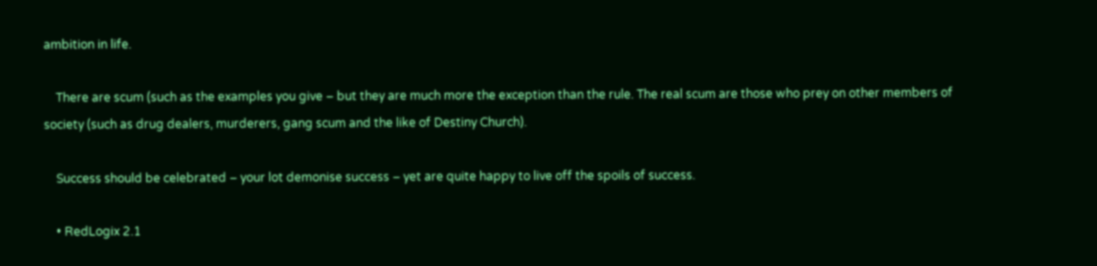ambition in life.

    There are scum (such as the examples you give – but they are much more the exception than the rule. The real scum are those who prey on other members of society (such as drug dealers, murderers, gang scum and the like of Destiny Church).

    Success should be celebrated – your lot demonise success – yet are quite happy to live off the spoils of success.

    • RedLogix 2.1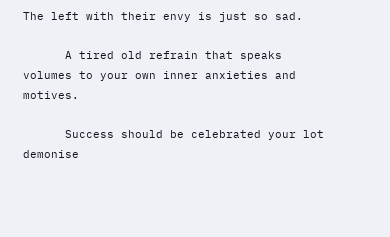The left with their envy is just so sad.

      A tired old refrain that speaks volumes to your own inner anxieties and motives.

      Success should be celebrated your lot demonise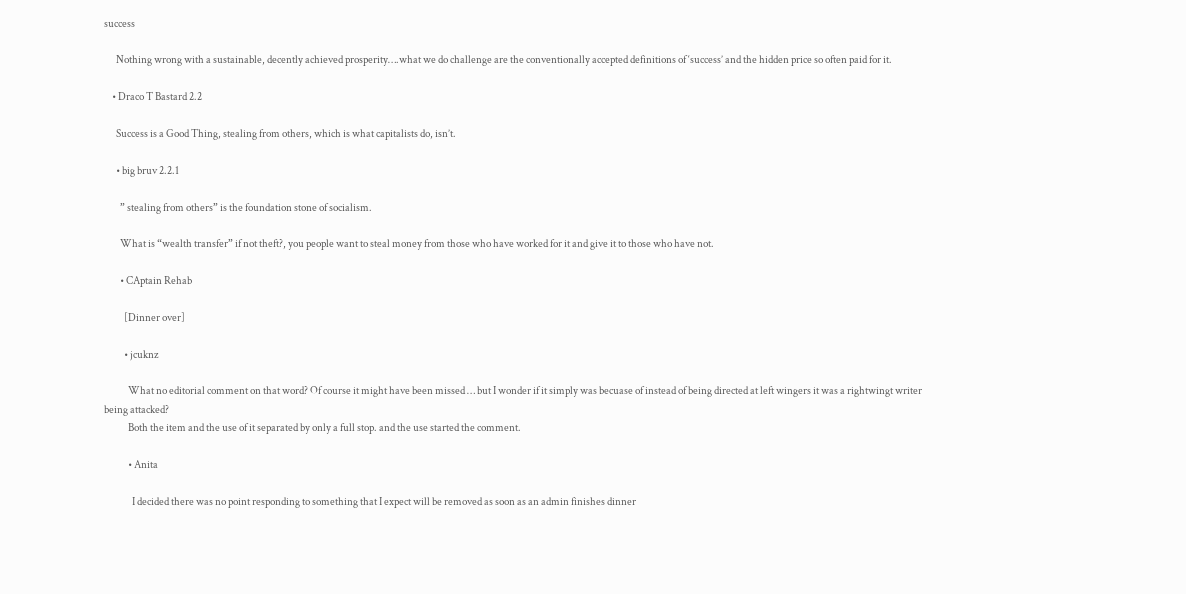success

      Nothing wrong with a sustainable, decently achieved prosperity….what we do challenge are the conventionally accepted definitions of ‘success’ and the hidden price so often paid for it.

    • Draco T Bastard 2.2

      Success is a Good Thing, stealing from others, which is what capitalists do, isn’t.

      • big bruv 2.2.1

        ” stealing from others” is the foundation stone of socialism.

        What is “wealth transfer” if not theft?, you people want to steal money from those who have worked for it and give it to those who have not.

        • CAptain Rehab

          [Dinner over]

          • jcuknz

            What no editorial comment on that word? Of course it might have been missed … but I wonder if it simply was becuase of instead of being directed at left wingers it was a rightwingt writer being attacked?
            Both the item and the use of it separated by only a full stop. and the use started the comment.

            • Anita

              I decided there was no point responding to something that I expect will be removed as soon as an admin finishes dinner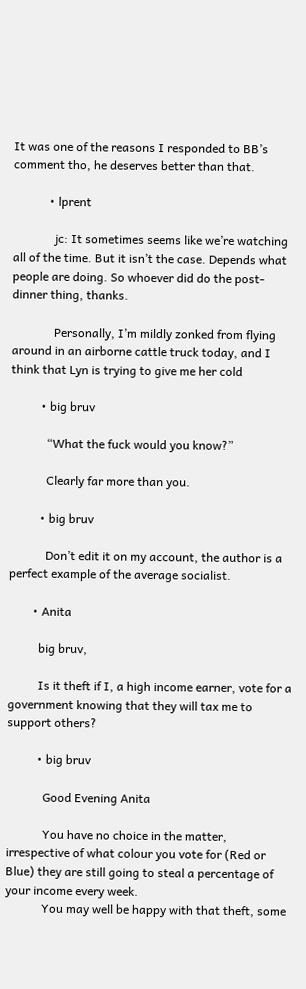It was one of the reasons I responded to BB’s comment tho, he deserves better than that.

            • lprent

              jc: It sometimes seems like we’re watching all of the time. But it isn’t the case. Depends what people are doing. So whoever did do the post-dinner thing, thanks.

              Personally, I’m mildly zonked from flying around in an airborne cattle truck today, and I think that Lyn is trying to give me her cold

          • big bruv

            “What the fuck would you know?”

            Clearly far more than you.

          • big bruv

            Don’t edit it on my account, the author is a perfect example of the average socialist.

        • Anita

          big bruv,

          Is it theft if I, a high income earner, vote for a government knowing that they will tax me to support others?

          • big bruv

            Good Evening Anita

            You have no choice in the matter, irrespective of what colour you vote for (Red or Blue) they are still going to steal a percentage of your income every week.
            You may well be happy with that theft, some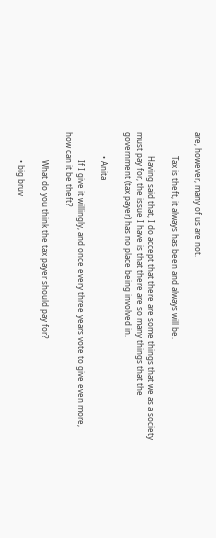are, however, many of us are not.

            Tax is theft, it always has been and always will be.

            Having said that, I do accept that there are some things that we as a society must pay for, the issue I have is that there are so many things that the government (tax payer) has no place being involved in.

            • Anita

              If I give it willingly, and once every three years vote to give even more, how can it be theft?

              What do you think the tax payer should pay for?

              • big bruv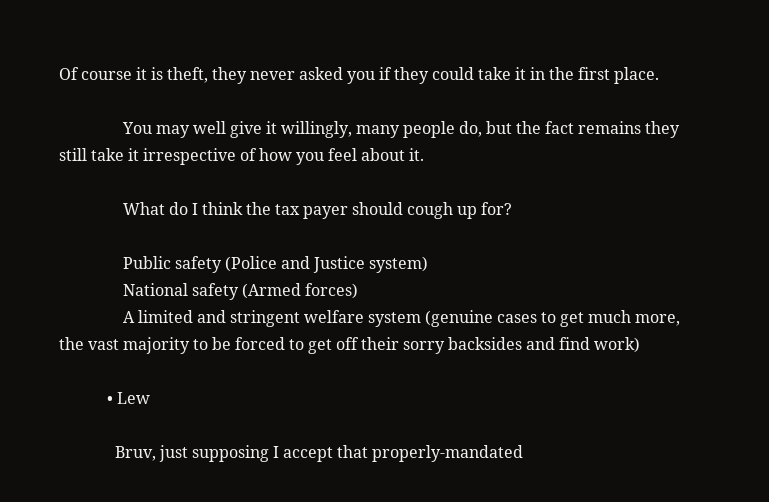Of course it is theft, they never asked you if they could take it in the first place.

                You may well give it willingly, many people do, but the fact remains they still take it irrespective of how you feel about it.

                What do I think the tax payer should cough up for?

                Public safety (Police and Justice system)
                National safety (Armed forces)
                A limited and stringent welfare system (genuine cases to get much more, the vast majority to be forced to get off their sorry backsides and find work)

            • Lew

              Bruv, just supposing I accept that properly-mandated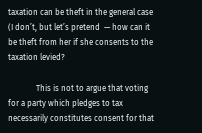taxation can be theft in the general case (I don’t, but let’s pretend  — how can it be theft from her if she consents to the taxation levied?

              This is not to argue that voting for a party which pledges to tax necessarily constitutes consent for that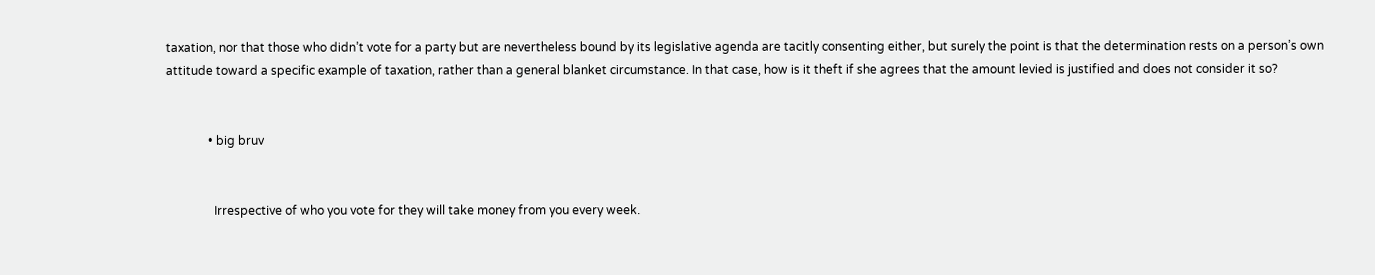taxation, nor that those who didn’t vote for a party but are nevertheless bound by its legislative agenda are tacitly consenting either, but surely the point is that the determination rests on a person’s own attitude toward a specific example of taxation, rather than a general blanket circumstance. In that case, how is it theft if she agrees that the amount levied is justified and does not consider it so?


              • big bruv


                Irrespective of who you vote for they will take money from you every week.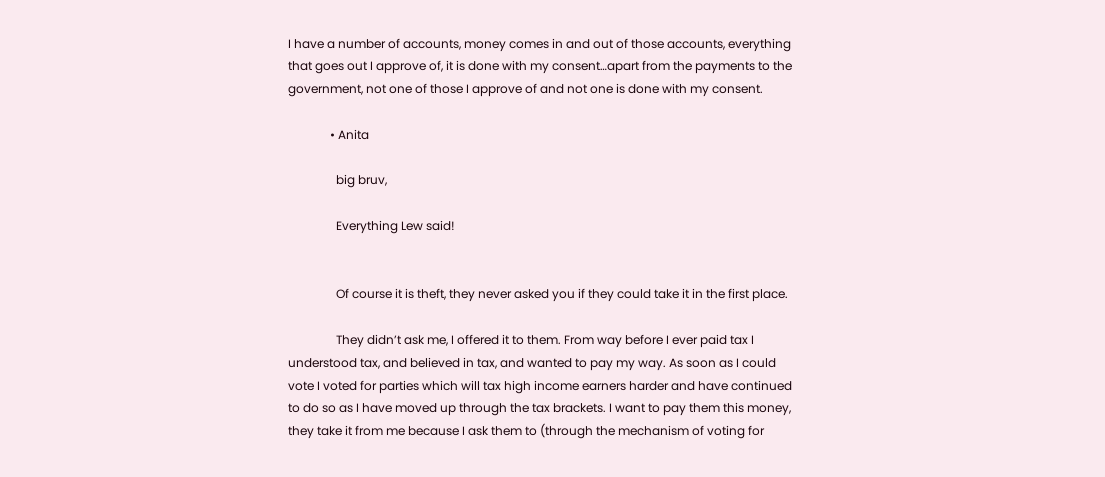I have a number of accounts, money comes in and out of those accounts, everything that goes out I approve of, it is done with my consent…apart from the payments to the government, not one of those I approve of and not one is done with my consent.

              • Anita

                big bruv,

                Everything Lew said!


                Of course it is theft, they never asked you if they could take it in the first place.

                They didn’t ask me, I offered it to them. From way before I ever paid tax I understood tax, and believed in tax, and wanted to pay my way. As soon as I could vote I voted for parties which will tax high income earners harder and have continued to do so as I have moved up through the tax brackets. I want to pay them this money, they take it from me because I ask them to (through the mechanism of voting for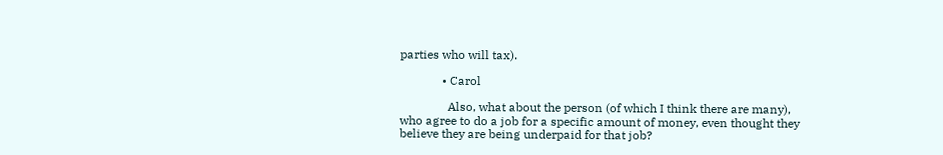parties who will tax).

              • Carol

                Also, what about the person (of which I think there are many), who agree to do a job for a specific amount of money, even thought they believe they are being underpaid for that job?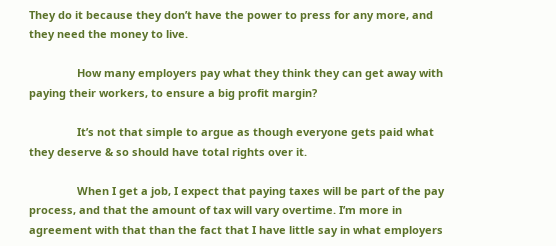They do it because they don’t have the power to press for any more, and they need the money to live.

                How many employers pay what they think they can get away with paying their workers, to ensure a big profit margin?

                It’s not that simple to argue as though everyone gets paid what they deserve & so should have total rights over it.

                When I get a job, I expect that paying taxes will be part of the pay process, and that the amount of tax will vary overtime. I’m more in agreement with that than the fact that I have little say in what employers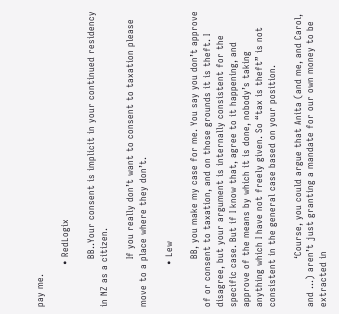pay me.

              • RedLogix

                BB..Your consent is implicit in your continued residency in NZ as a citizen.

                If you really don’t want to consent to taxation please move to a place where they don’t.

              • Lew

                BB, you make my case for me. You say you don’t approve of or consent to taxation, and on those grounds it is theft. I disagree, but your argument is internally consistent for the specific case. But if I know that, agree to it happening, and approve of the means by which it is done, nobody’s taking anything which I have not freely given. So “tax is theft” is not consistent in the general case based on your position.

                ‘Course, you could argue that Anita (and me, and Carol, and …) aren’t just granting a mandate for our own money to be extracted in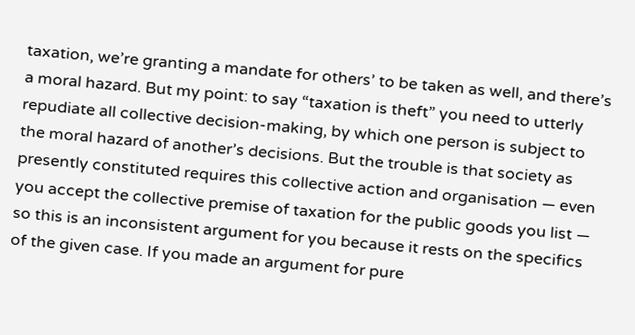taxation, we’re granting a mandate for others’ to be taken as well, and there’s a moral hazard. But my point: to say “taxation is theft” you need to utterly repudiate all collective decision-making, by which one person is subject to the moral hazard of another’s decisions. But the trouble is that society as presently constituted requires this collective action and organisation — even you accept the collective premise of taxation for the public goods you list — so this is an inconsistent argument for you because it rests on the specifics of the given case. If you made an argument for pure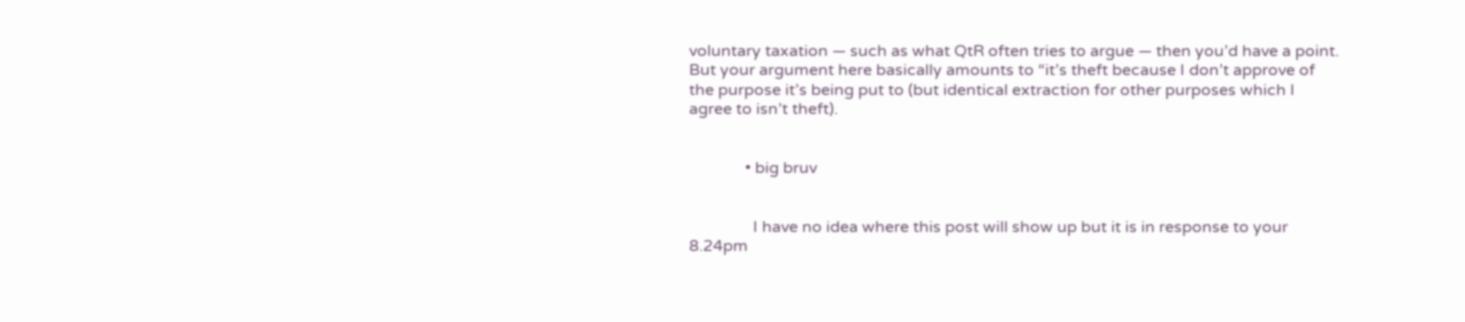voluntary taxation — such as what QtR often tries to argue — then you’d have a point. But your argument here basically amounts to “it’s theft because I don’t approve of the purpose it’s being put to (but identical extraction for other purposes which I agree to isn’t theft).


              • big bruv


                I have no idea where this post will show up but it is in response to your 8.24pm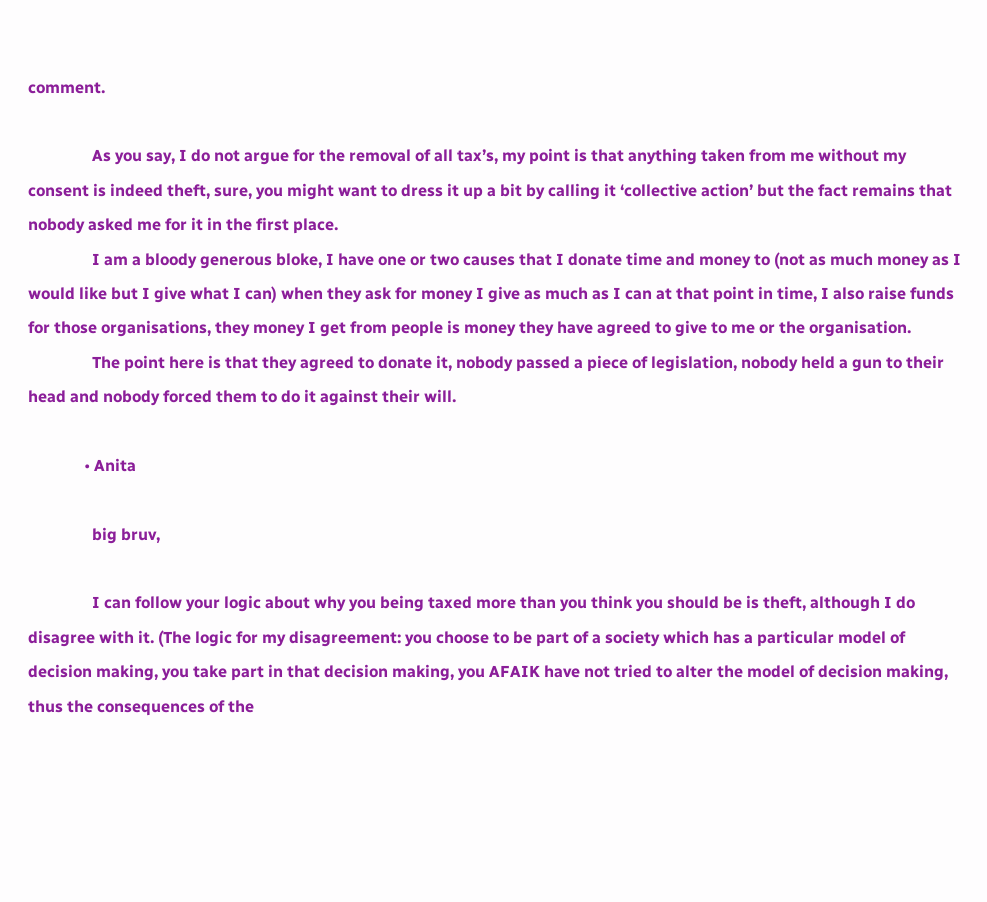comment.

                As you say, I do not argue for the removal of all tax’s, my point is that anything taken from me without my consent is indeed theft, sure, you might want to dress it up a bit by calling it ‘collective action’ but the fact remains that nobody asked me for it in the first place.
                I am a bloody generous bloke, I have one or two causes that I donate time and money to (not as much money as I would like but I give what I can) when they ask for money I give as much as I can at that point in time, I also raise funds for those organisations, they money I get from people is money they have agreed to give to me or the organisation.
                The point here is that they agreed to donate it, nobody passed a piece of legislation, nobody held a gun to their head and nobody forced them to do it against their will.

              • Anita

                big bruv,

                I can follow your logic about why you being taxed more than you think you should be is theft, although I do disagree with it. (The logic for my disagreement: you choose to be part of a society which has a particular model of decision making, you take part in that decision making, you AFAIK have not tried to alter the model of decision making, thus the consequences of the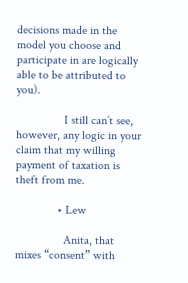decisions made in the model you choose and participate in are logically able to be attributed to you).

                I still can’t see, however, any logic in your claim that my willing payment of taxation is theft from me.

              • Lew

                Anita, that mixes “consent” with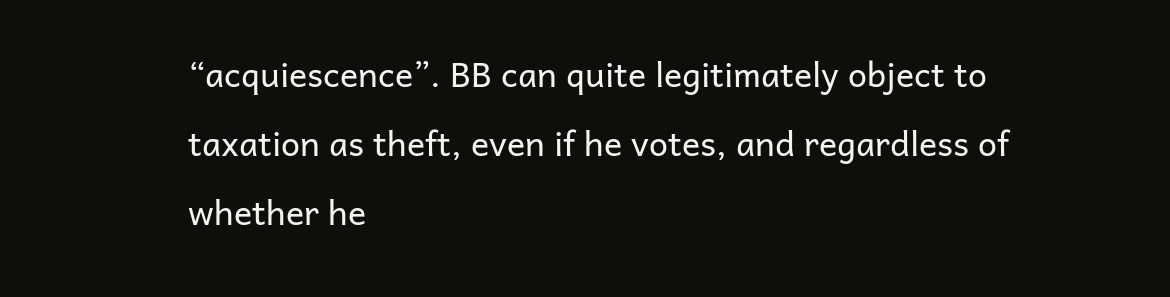“acquiescence”. BB can quite legitimately object to taxation as theft, even if he votes, and regardless of whether he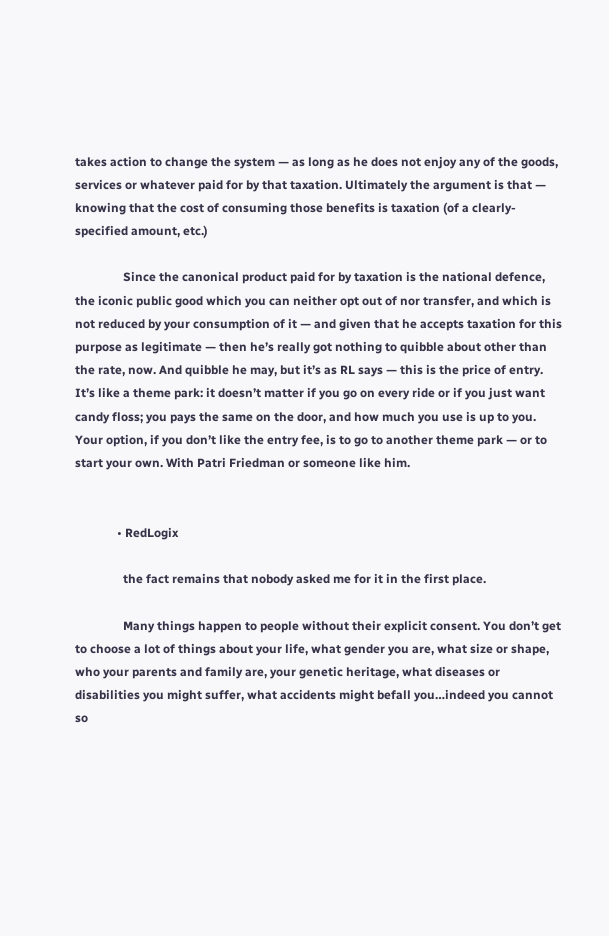takes action to change the system — as long as he does not enjoy any of the goods, services or whatever paid for by that taxation. Ultimately the argument is that — knowing that the cost of consuming those benefits is taxation (of a clearly-specified amount, etc.)

                Since the canonical product paid for by taxation is the national defence, the iconic public good which you can neither opt out of nor transfer, and which is not reduced by your consumption of it — and given that he accepts taxation for this purpose as legitimate — then he’s really got nothing to quibble about other than the rate, now. And quibble he may, but it’s as RL says — this is the price of entry. It’s like a theme park: it doesn’t matter if you go on every ride or if you just want candy floss; you pays the same on the door, and how much you use is up to you. Your option, if you don’t like the entry fee, is to go to another theme park — or to start your own. With Patri Friedman or someone like him.


              • RedLogix

                the fact remains that nobody asked me for it in the first place.

                Many things happen to people without their explicit consent. You don’t get to choose a lot of things about your life, what gender you are, what size or shape, who your parents and family are, your genetic heritage, what diseases or disabilities you might suffer, what accidents might befall you…indeed you cannot so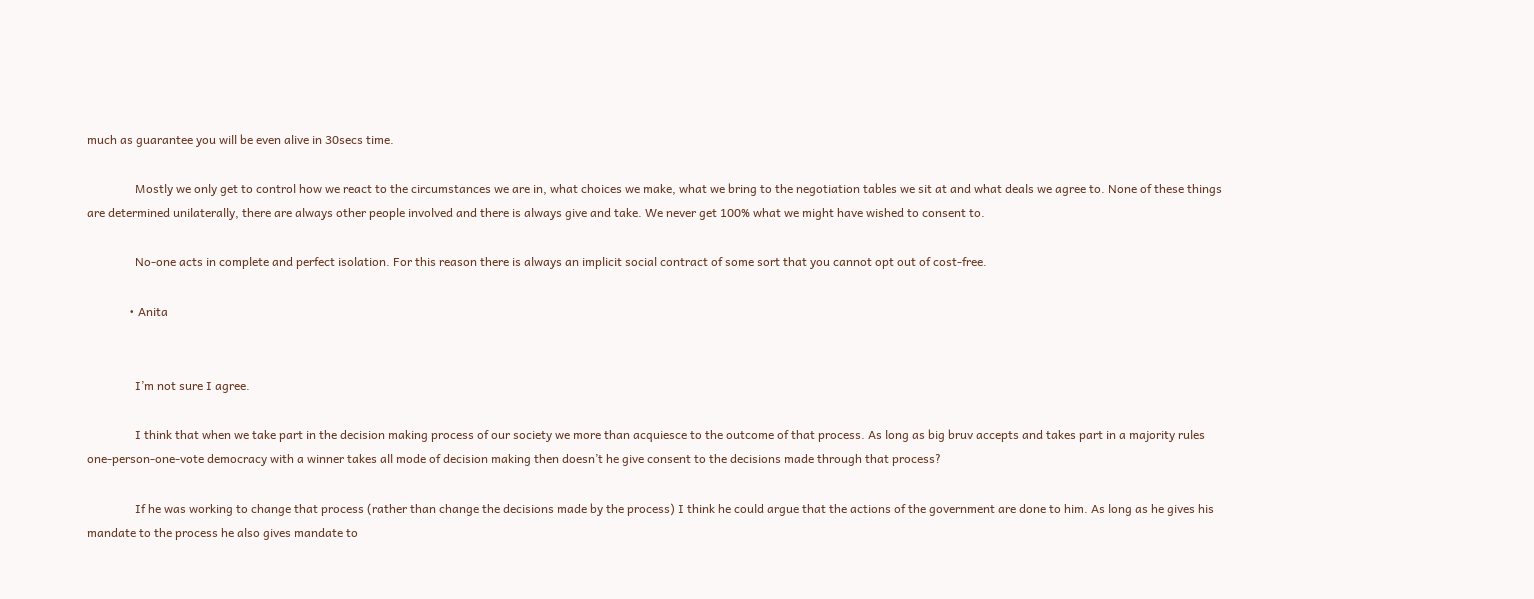much as guarantee you will be even alive in 30secs time.

                Mostly we only get to control how we react to the circumstances we are in, what choices we make, what we bring to the negotiation tables we sit at and what deals we agree to. None of these things are determined unilaterally, there are always other people involved and there is always give and take. We never get 100% what we might have wished to consent to.

                No-one acts in complete and perfect isolation. For this reason there is always an implicit social contract of some sort that you cannot opt out of cost-free.

              • Anita


                I’m not sure I agree.

                I think that when we take part in the decision making process of our society we more than acquiesce to the outcome of that process. As long as big bruv accepts and takes part in a majority rules one-person-one-vote democracy with a winner takes all mode of decision making then doesn’t he give consent to the decisions made through that process?

                If he was working to change that process (rather than change the decisions made by the process) I think he could argue that the actions of the government are done to him. As long as he gives his mandate to the process he also gives mandate to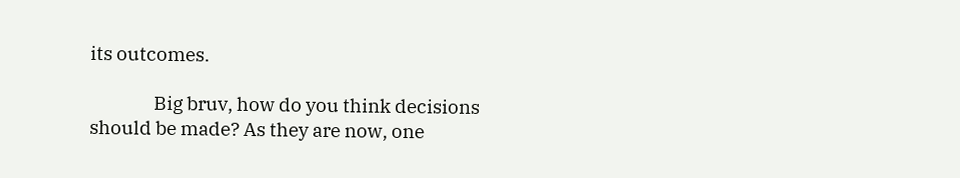its outcomes.

                Big bruv, how do you think decisions should be made? As they are now, one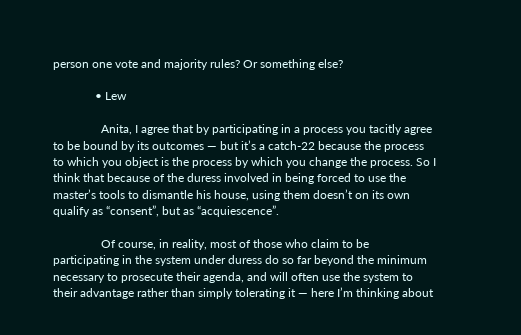person one vote and majority rules? Or something else?

              • Lew

                Anita, I agree that by participating in a process you tacitly agree to be bound by its outcomes — but it’s a catch-22 because the process to which you object is the process by which you change the process. So I think that because of the duress involved in being forced to use the master’s tools to dismantle his house, using them doesn’t on its own qualify as “consent”, but as “acquiescence”.

                Of course, in reality, most of those who claim to be participating in the system under duress do so far beyond the minimum necessary to prosecute their agenda, and will often use the system to their advantage rather than simply tolerating it — here I’m thinking about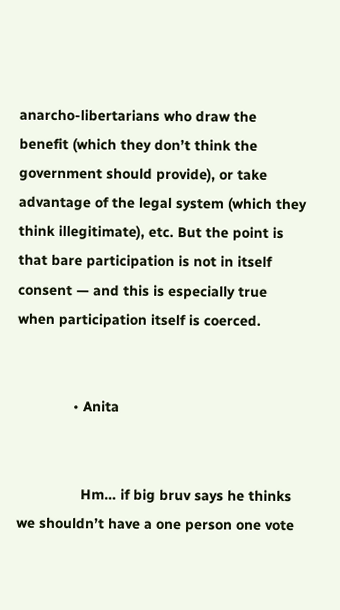anarcho-libertarians who draw the benefit (which they don’t think the government should provide), or take advantage of the legal system (which they think illegitimate), etc. But the point is that bare participation is not in itself consent — and this is especially true when participation itself is coerced.


              • Anita


                Hm… if big bruv says he thinks we shouldn’t have a one person one vote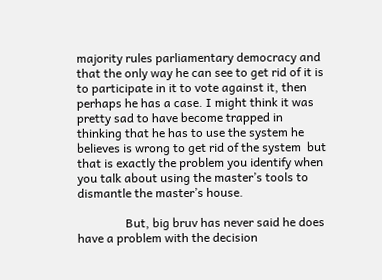majority rules parliamentary democracy and that the only way he can see to get rid of it is to participate in it to vote against it, then perhaps he has a case. I might think it was pretty sad to have become trapped in thinking that he has to use the system he believes is wrong to get rid of the system  but that is exactly the problem you identify when you talk about using the master’s tools to dismantle the master’s house.

                But, big bruv has never said he does have a problem with the decision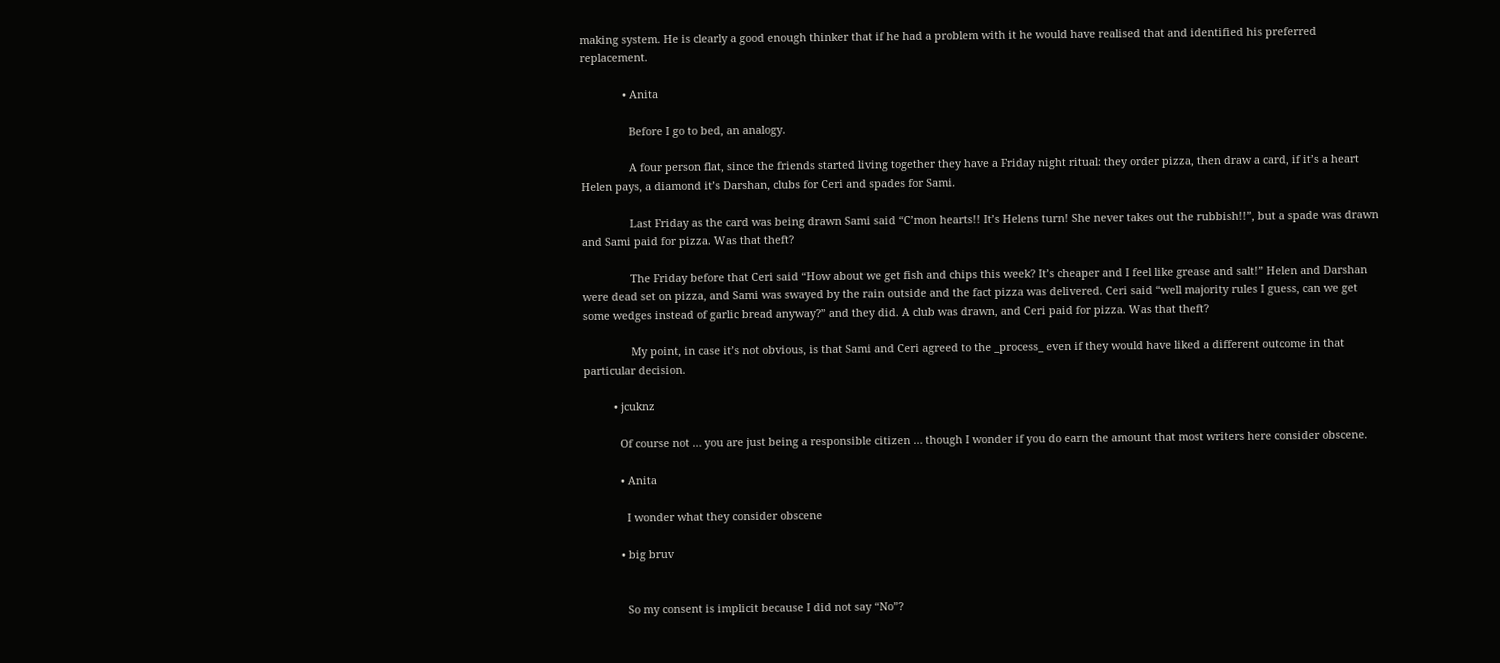making system. He is clearly a good enough thinker that if he had a problem with it he would have realised that and identified his preferred replacement.

              • Anita

                Before I go to bed, an analogy.

                A four person flat, since the friends started living together they have a Friday night ritual: they order pizza, then draw a card, if it’s a heart Helen pays, a diamond it’s Darshan, clubs for Ceri and spades for Sami.

                Last Friday as the card was being drawn Sami said “C’mon hearts!! It’s Helens turn! She never takes out the rubbish!!”, but a spade was drawn and Sami paid for pizza. Was that theft?

                The Friday before that Ceri said “How about we get fish and chips this week? It’s cheaper and I feel like grease and salt!” Helen and Darshan were dead set on pizza, and Sami was swayed by the rain outside and the fact pizza was delivered. Ceri said “well majority rules I guess, can we get some wedges instead of garlic bread anyway?” and they did. A club was drawn, and Ceri paid for pizza. Was that theft?

                My point, in case it’s not obvious, is that Sami and Ceri agreed to the _process_ even if they would have liked a different outcome in that particular decision.

          • jcuknz

            Of course not … you are just being a responsible citizen … though I wonder if you do earn the amount that most writers here consider obscene.

            • Anita

              I wonder what they consider obscene

            • big bruv


              So my consent is implicit because I did not say “No”?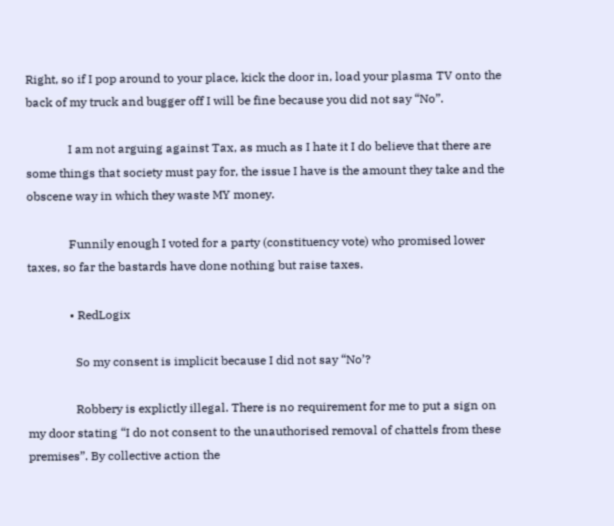Right, so if I pop around to your place, kick the door in, load your plasma TV onto the back of my truck and bugger off I will be fine because you did not say “No”.

              I am not arguing against Tax, as much as I hate it I do believe that there are some things that society must pay for, the issue I have is the amount they take and the obscene way in which they waste MY money.

              Funnily enough I voted for a party (constituency vote) who promised lower taxes, so far the bastards have done nothing but raise taxes.

              • RedLogix

                So my consent is implicit because I did not say “No’?

                Robbery is explictly illegal. There is no requirement for me to put a sign on my door stating “I do not consent to the unauthorised removal of chattels from these premises”. By collective action the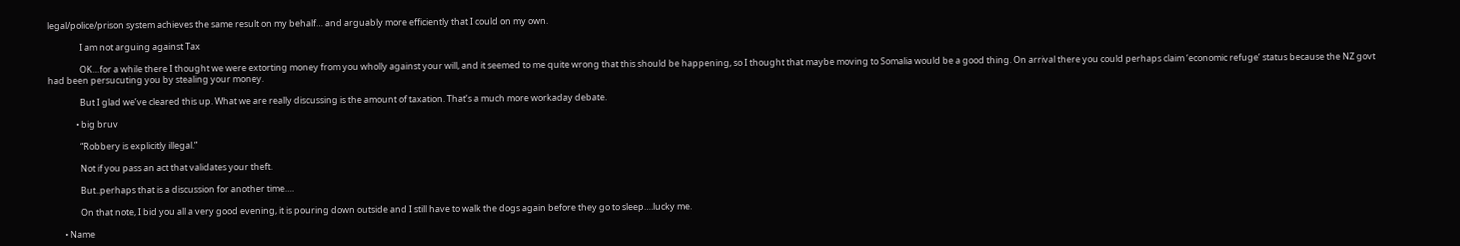legal/police/prison system achieves the same result on my behalf… and arguably more efficiently that I could on my own.

                I am not arguing against Tax

                OK…for a while there I thought we were extorting money from you wholly against your will, and it seemed to me quite wrong that this should be happening, so I thought that maybe moving to Somalia would be a good thing. On arrival there you could perhaps claim ‘economic refuge’ status because the NZ govt had been persucuting you by stealing your money.

                But I glad we’ve cleared this up. What we are really discussing is the amount of taxation. That’s a much more workaday debate.

              • big bruv

                “Robbery is explicitly illegal.”

                Not if you pass an act that validates your theft.

                But..perhaps that is a discussion for another time….

                On that note, I bid you all a very good evening, it is pouring down outside and I still have to walk the dogs again before they go to sleep….lucky me.

        • Name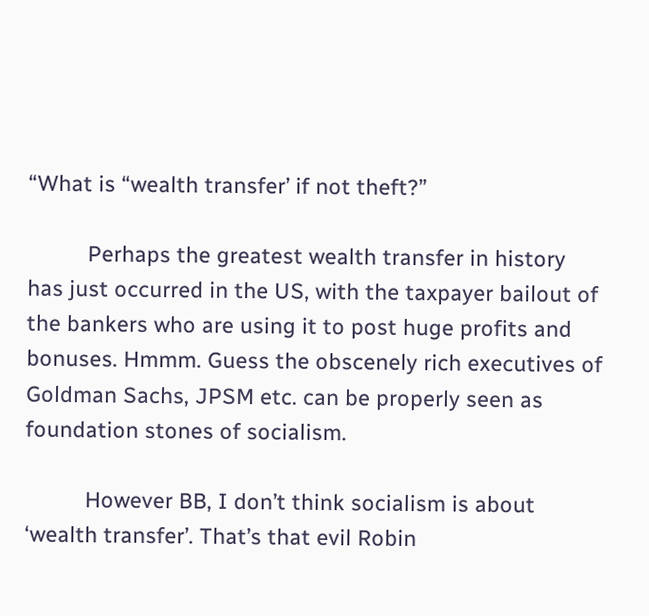“What is “wealth transfer’ if not theft?”

          Perhaps the greatest wealth transfer in history has just occurred in the US, with the taxpayer bailout of the bankers who are using it to post huge profits and bonuses. Hmmm. Guess the obscenely rich executives of Goldman Sachs, JPSM etc. can be properly seen as foundation stones of socialism.

          However BB, I don’t think socialism is about ‘wealth transfer’. That’s that evil Robin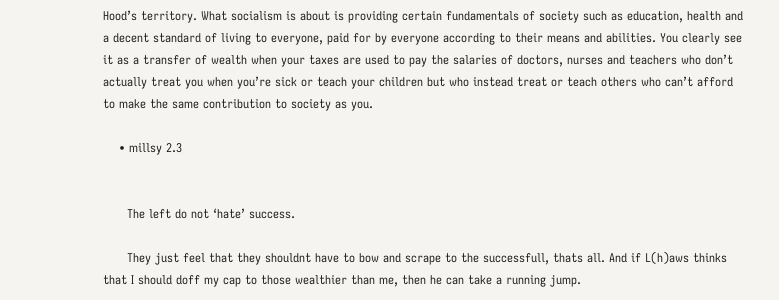Hood’s territory. What socialism is about is providing certain fundamentals of society such as education, health and a decent standard of living to everyone, paid for by everyone according to their means and abilities. You clearly see it as a transfer of wealth when your taxes are used to pay the salaries of doctors, nurses and teachers who don’t actually treat you when you’re sick or teach your children but who instead treat or teach others who can’t afford to make the same contribution to society as you.

    • millsy 2.3


      The left do not ‘hate’ success.

      They just feel that they shouldnt have to bow and scrape to the successfull, thats all. And if L(h)aws thinks that I should doff my cap to those wealthier than me, then he can take a running jump.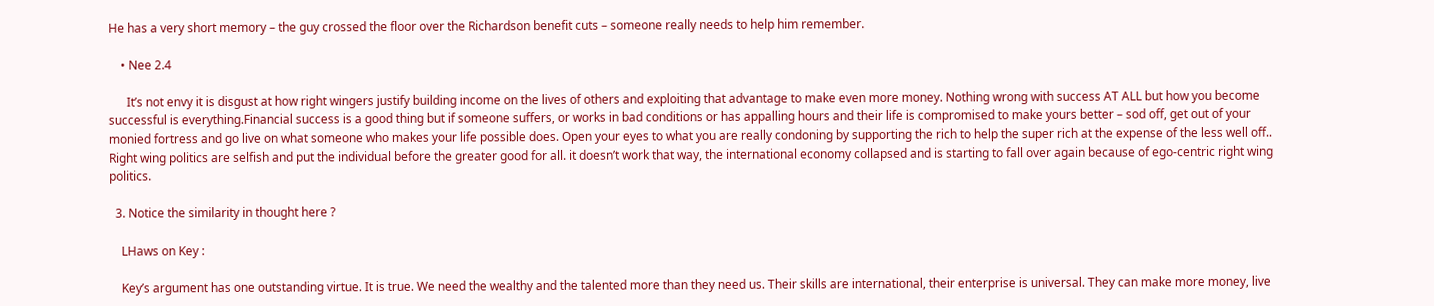He has a very short memory – the guy crossed the floor over the Richardson benefit cuts – someone really needs to help him remember.

    • Nee 2.4

      It’s not envy it is disgust at how right wingers justify building income on the lives of others and exploiting that advantage to make even more money. Nothing wrong with success AT ALL but how you become successful is everything.Financial success is a good thing but if someone suffers, or works in bad conditions or has appalling hours and their life is compromised to make yours better – sod off, get out of your monied fortress and go live on what someone who makes your life possible does. Open your eyes to what you are really condoning by supporting the rich to help the super rich at the expense of the less well off.. Right wing politics are selfish and put the individual before the greater good for all. it doesn’t work that way, the international economy collapsed and is starting to fall over again because of ego-centric right wing politics.

  3. Notice the similarity in thought here ?

    LHaws on Key :

    Key’s argument has one outstanding virtue. It is true. We need the wealthy and the talented more than they need us. Their skills are international, their enterprise is universal. They can make more money, live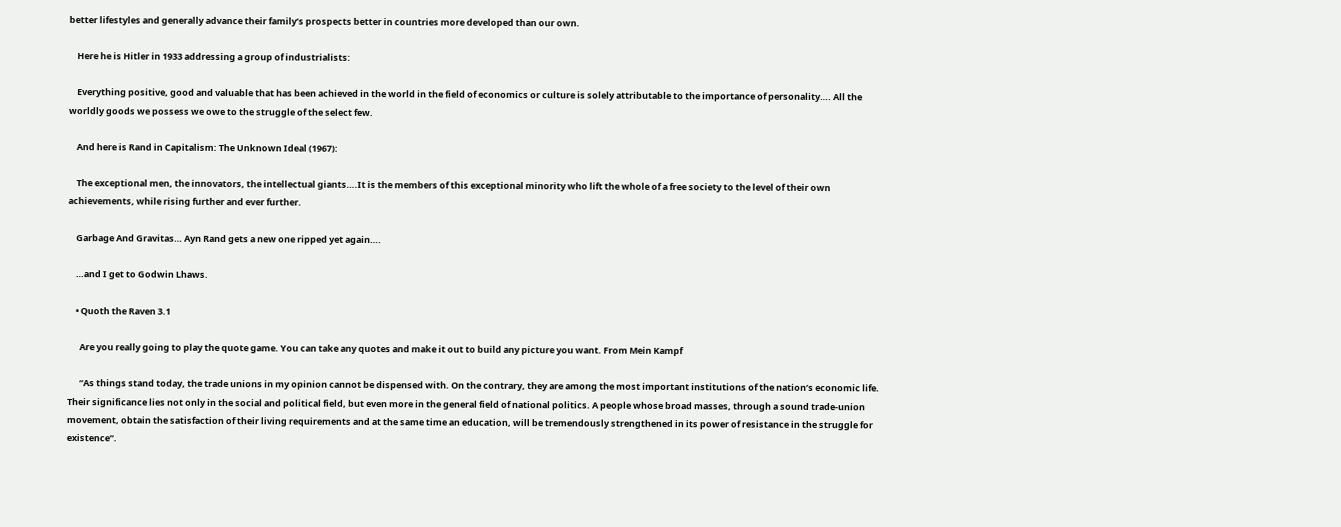better lifestyles and generally advance their family’s prospects better in countries more developed than our own.

    Here he is Hitler in 1933 addressing a group of industrialists:

    Everything positive, good and valuable that has been achieved in the world in the field of economics or culture is solely attributable to the importance of personality…. All the worldly goods we possess we owe to the struggle of the select few.

    And here is Rand in Capitalism: The Unknown Ideal (1967):

    The exceptional men, the innovators, the intellectual giants….It is the members of this exceptional minority who lift the whole of a free society to the level of their own achievements, while rising further and ever further.

    Garbage And Gravitas… Ayn Rand gets a new one ripped yet again….

    …and I get to Godwin Lhaws.

    • Quoth the Raven 3.1

      Are you really going to play the quote game. You can take any quotes and make it out to build any picture you want. From Mein Kampf

      “As things stand today, the trade unions in my opinion cannot be dispensed with. On the contrary, they are among the most important institutions of the nation’s economic life. Their significance lies not only in the social and political field, but even more in the general field of national politics. A people whose broad masses, through a sound trade-union movement, obtain the satisfaction of their living requirements and at the same time an education, will be tremendously strengthened in its power of resistance in the struggle for existence”.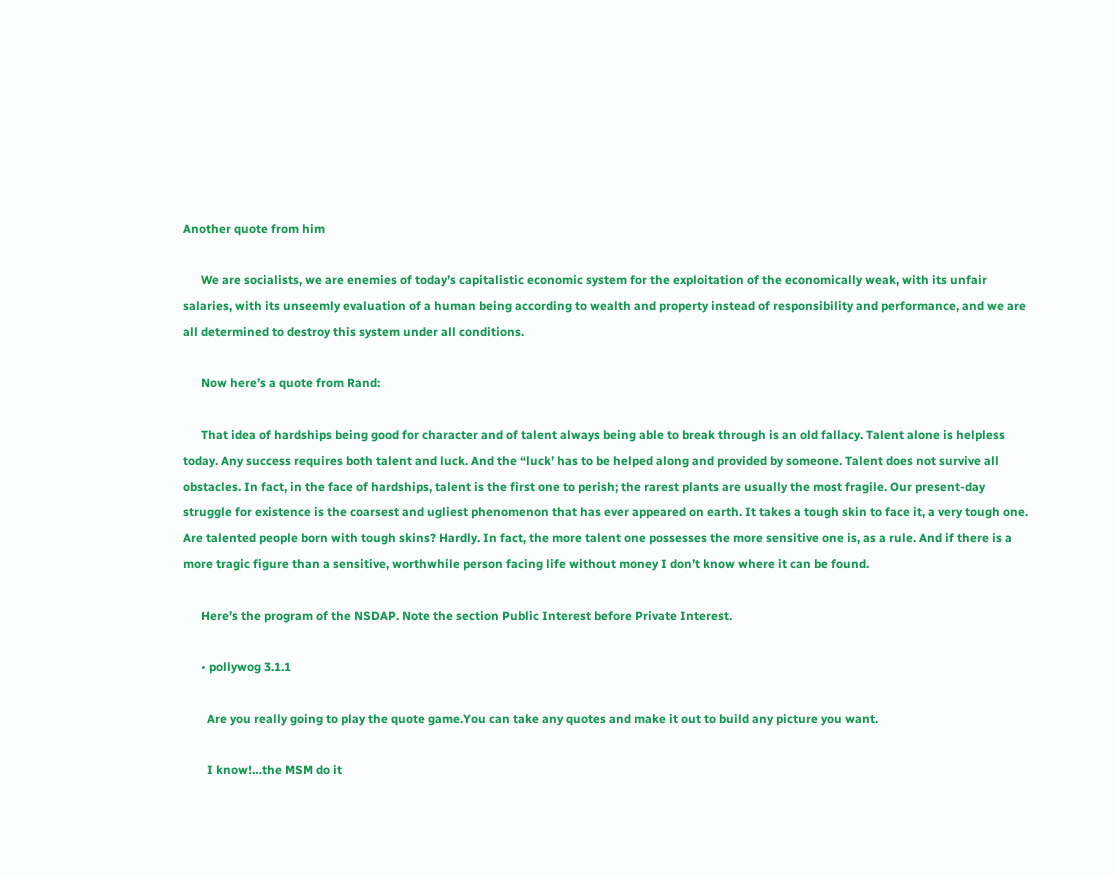Another quote from him

      We are socialists, we are enemies of today’s capitalistic economic system for the exploitation of the economically weak, with its unfair salaries, with its unseemly evaluation of a human being according to wealth and property instead of responsibility and performance, and we are all determined to destroy this system under all conditions.

      Now here’s a quote from Rand:

      That idea of hardships being good for character and of talent always being able to break through is an old fallacy. Talent alone is helpless today. Any success requires both talent and luck. And the “luck’ has to be helped along and provided by someone. Talent does not survive all obstacles. In fact, in the face of hardships, talent is the first one to perish; the rarest plants are usually the most fragile. Our present-day struggle for existence is the coarsest and ugliest phenomenon that has ever appeared on earth. It takes a tough skin to face it, a very tough one. Are talented people born with tough skins? Hardly. In fact, the more talent one possesses the more sensitive one is, as a rule. And if there is a more tragic figure than a sensitive, worthwhile person facing life without money I don’t know where it can be found.

      Here’s the program of the NSDAP. Note the section Public Interest before Private Interest.

      • pollywog 3.1.1

        Are you really going to play the quote game.You can take any quotes and make it out to build any picture you want.

        I know!…the MSM do it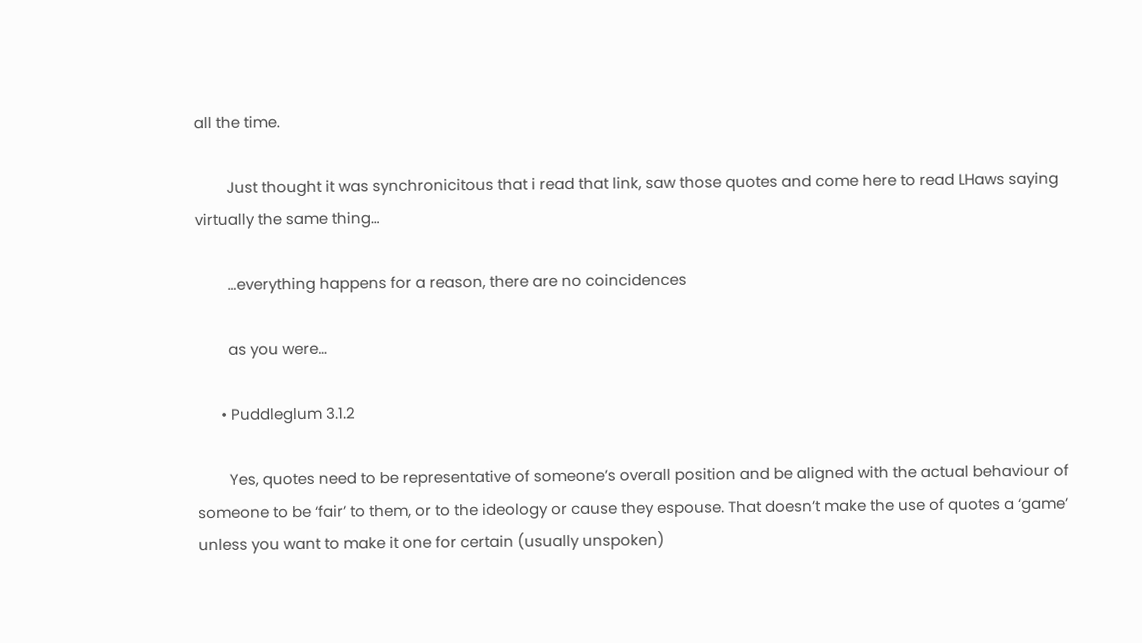all the time.

        Just thought it was synchronicitous that i read that link, saw those quotes and come here to read LHaws saying virtually the same thing…

        …everything happens for a reason, there are no coincidences

        as you were…

      • Puddleglum 3.1.2

        Yes, quotes need to be representative of someone’s overall position and be aligned with the actual behaviour of someone to be ‘fair’ to them, or to the ideology or cause they espouse. That doesn’t make the use of quotes a ‘game’ unless you want to make it one for certain (usually unspoken)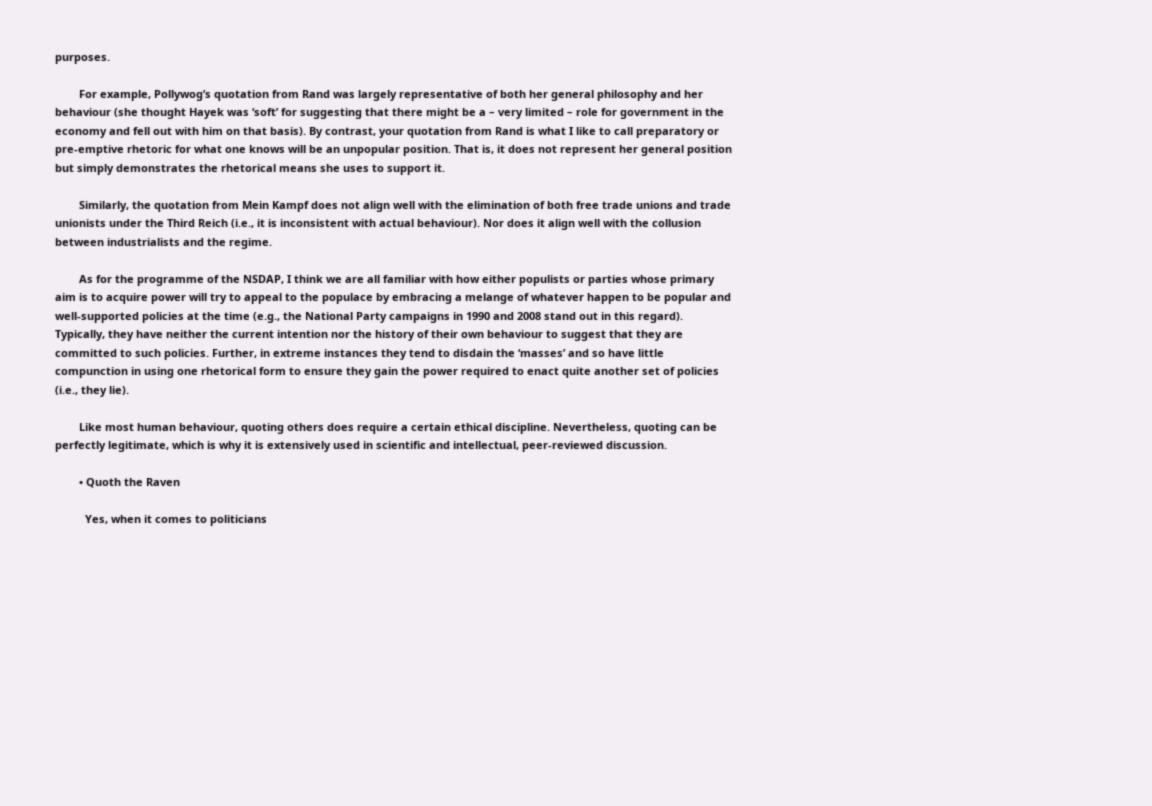purposes.

        For example, Pollywog’s quotation from Rand was largely representative of both her general philosophy and her behaviour (she thought Hayek was ‘soft’ for suggesting that there might be a – very limited – role for government in the economy and fell out with him on that basis). By contrast, your quotation from Rand is what I like to call preparatory or pre-emptive rhetoric for what one knows will be an unpopular position. That is, it does not represent her general position but simply demonstrates the rhetorical means she uses to support it.

        Similarly, the quotation from Mein Kampf does not align well with the elimination of both free trade unions and trade unionists under the Third Reich (i.e., it is inconsistent with actual behaviour). Nor does it align well with the collusion between industrialists and the regime.

        As for the programme of the NSDAP, I think we are all familiar with how either populists or parties whose primary aim is to acquire power will try to appeal to the populace by embracing a melange of whatever happen to be popular and well-supported policies at the time (e.g., the National Party campaigns in 1990 and 2008 stand out in this regard). Typically, they have neither the current intention nor the history of their own behaviour to suggest that they are committed to such policies. Further, in extreme instances they tend to disdain the ‘masses’ and so have little compunction in using one rhetorical form to ensure they gain the power required to enact quite another set of policies (i.e., they lie).

        Like most human behaviour, quoting others does require a certain ethical discipline. Nevertheless, quoting can be perfectly legitimate, which is why it is extensively used in scientific and intellectual, peer-reviewed discussion.

        • Quoth the Raven

          Yes, when it comes to politicians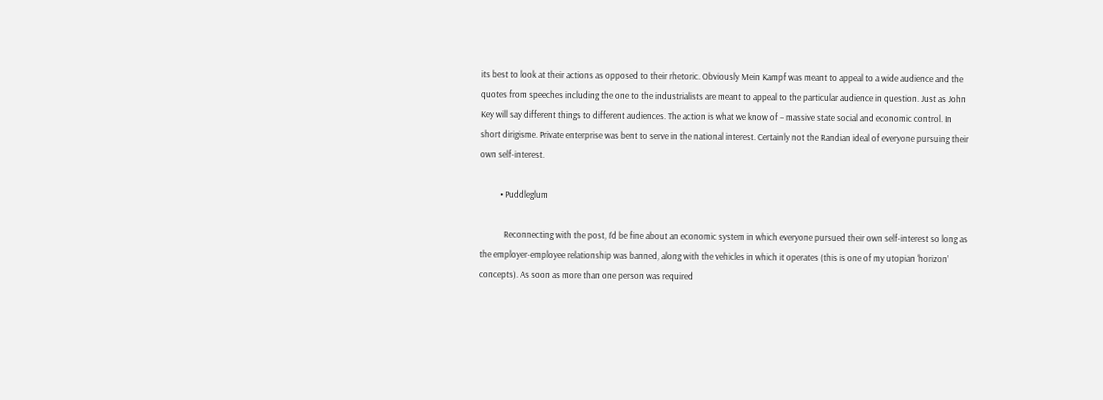its best to look at their actions as opposed to their rhetoric. Obviously Mein Kampf was meant to appeal to a wide audience and the quotes from speeches including the one to the industrialists are meant to appeal to the particular audience in question. Just as John Key will say different things to different audiences. The action is what we know of – massive state social and economic control. In short dirigisme. Private enterprise was bent to serve in the national interest. Certainly not the Randian ideal of everyone pursuing their own self-interest.

          • Puddleglum

            Reconnecting with the post, I’d be fine about an economic system in which everyone pursued their own self-interest so long as the employer-employee relationship was banned, along with the vehicles in which it operates (this is one of my utopian ‘horizon’ concepts). As soon as more than one person was required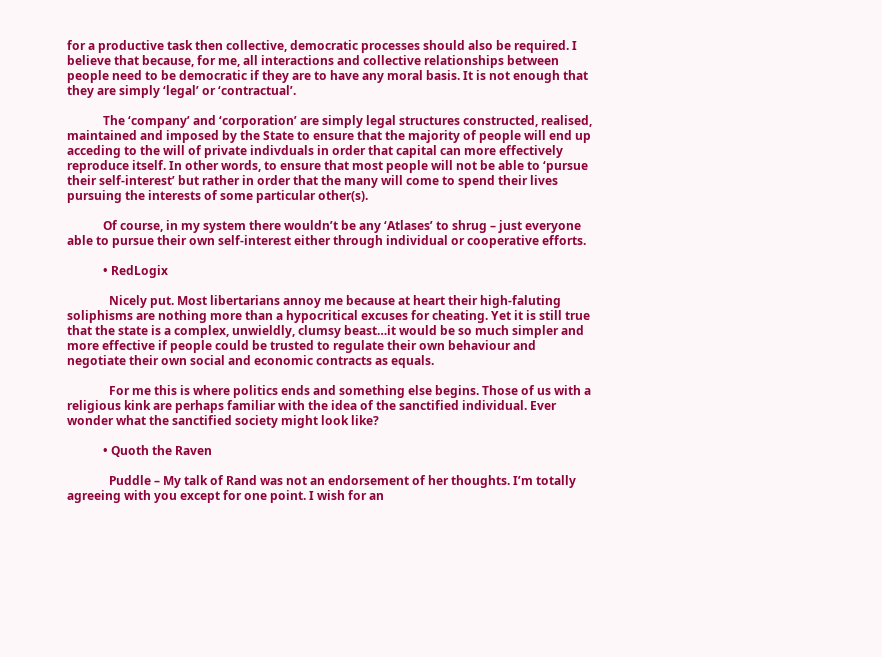for a productive task then collective, democratic processes should also be required. I believe that because, for me, all interactions and collective relationships between people need to be democratic if they are to have any moral basis. It is not enough that they are simply ‘legal’ or ‘contractual’.

            The ‘company’ and ‘corporation’ are simply legal structures constructed, realised, maintained and imposed by the State to ensure that the majority of people will end up acceding to the will of private indivduals in order that capital can more effectively reproduce itself. In other words, to ensure that most people will not be able to ‘pursue their self-interest’ but rather in order that the many will come to spend their lives pursuing the interests of some particular other(s).

            Of course, in my system there wouldn’t be any ‘Atlases’ to shrug – just everyone able to pursue their own self-interest either through individual or cooperative efforts.

            • RedLogix

              Nicely put. Most libertarians annoy me because at heart their high-faluting soliphisms are nothing more than a hypocritical excuses for cheating. Yet it is still true that the state is a complex, unwieldly, clumsy beast…it would be so much simpler and more effective if people could be trusted to regulate their own behaviour and negotiate their own social and economic contracts as equals.

              For me this is where politics ends and something else begins. Those of us with a religious kink are perhaps familiar with the idea of the sanctified individual. Ever wonder what the sanctified society might look like?

            • Quoth the Raven

              Puddle – My talk of Rand was not an endorsement of her thoughts. I’m totally agreeing with you except for one point. I wish for an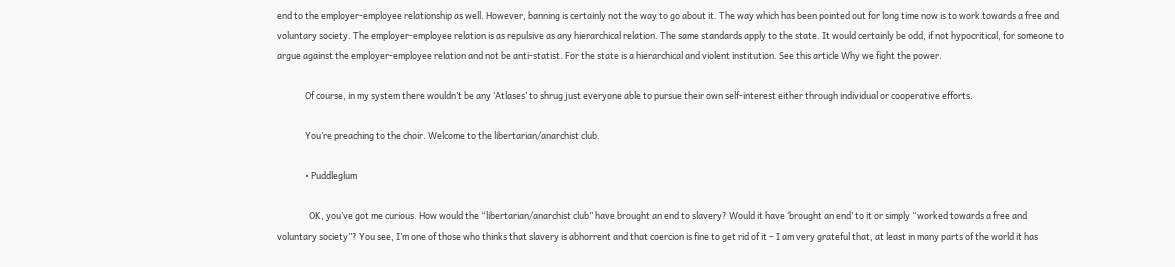end to the employer-employee relationship as well. However, banning is certainly not the way to go about it. The way which has been pointed out for long time now is to work towards a free and voluntary society. The employer-employee relation is as repulsive as any hierarchical relation. The same standards apply to the state. It would certainly be odd, if not hypocritical, for someone to argue against the employer-employee relation and not be anti-statist. For the state is a hierarchical and violent institution. See this article Why we fight the power.

              Of course, in my system there wouldn’t be any ‘Atlases’ to shrug just everyone able to pursue their own self-interest either through individual or cooperative efforts.

              You’re preaching to the choir. Welcome to the libertarian/anarchist club.

              • Puddleglum

                OK, you’ve got me curious. How would the “libertarian/anarchist club” have brought an end to slavery? Would it have ‘brought an end’ to it or simply “worked towards a free and voluntary society”? You see, I’m one of those who thinks that slavery is abhorrent and that coercion is fine to get rid of it – I am very grateful that, at least in many parts of the world it has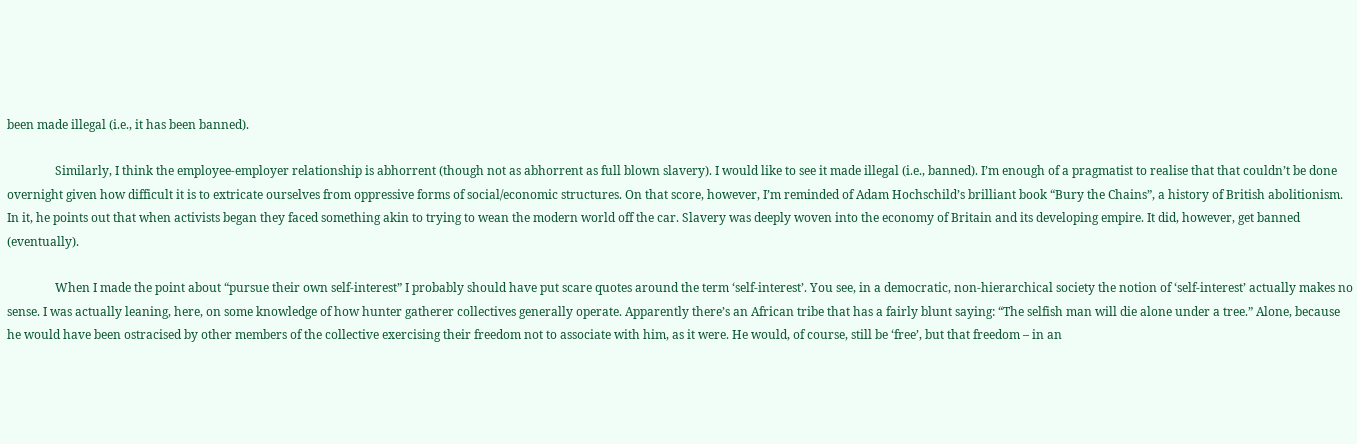been made illegal (i.e., it has been banned).

                Similarly, I think the employee-employer relationship is abhorrent (though not as abhorrent as full blown slavery). I would like to see it made illegal (i.e., banned). I’m enough of a pragmatist to realise that that couldn’t be done overnight given how difficult it is to extricate ourselves from oppressive forms of social/economic structures. On that score, however, I’m reminded of Adam Hochschild’s brilliant book “Bury the Chains”, a history of British abolitionism. In it, he points out that when activists began they faced something akin to trying to wean the modern world off the car. Slavery was deeply woven into the economy of Britain and its developing empire. It did, however, get banned (eventually).

                When I made the point about “pursue their own self-interest” I probably should have put scare quotes around the term ‘self-interest’. You see, in a democratic, non-hierarchical society the notion of ‘self-interest’ actually makes no sense. I was actually leaning, here, on some knowledge of how hunter gatherer collectives generally operate. Apparently there’s an African tribe that has a fairly blunt saying: “The selfish man will die alone under a tree.” Alone, because he would have been ostracised by other members of the collective exercising their freedom not to associate with him, as it were. He would, of course, still be ‘free’, but that freedom – in an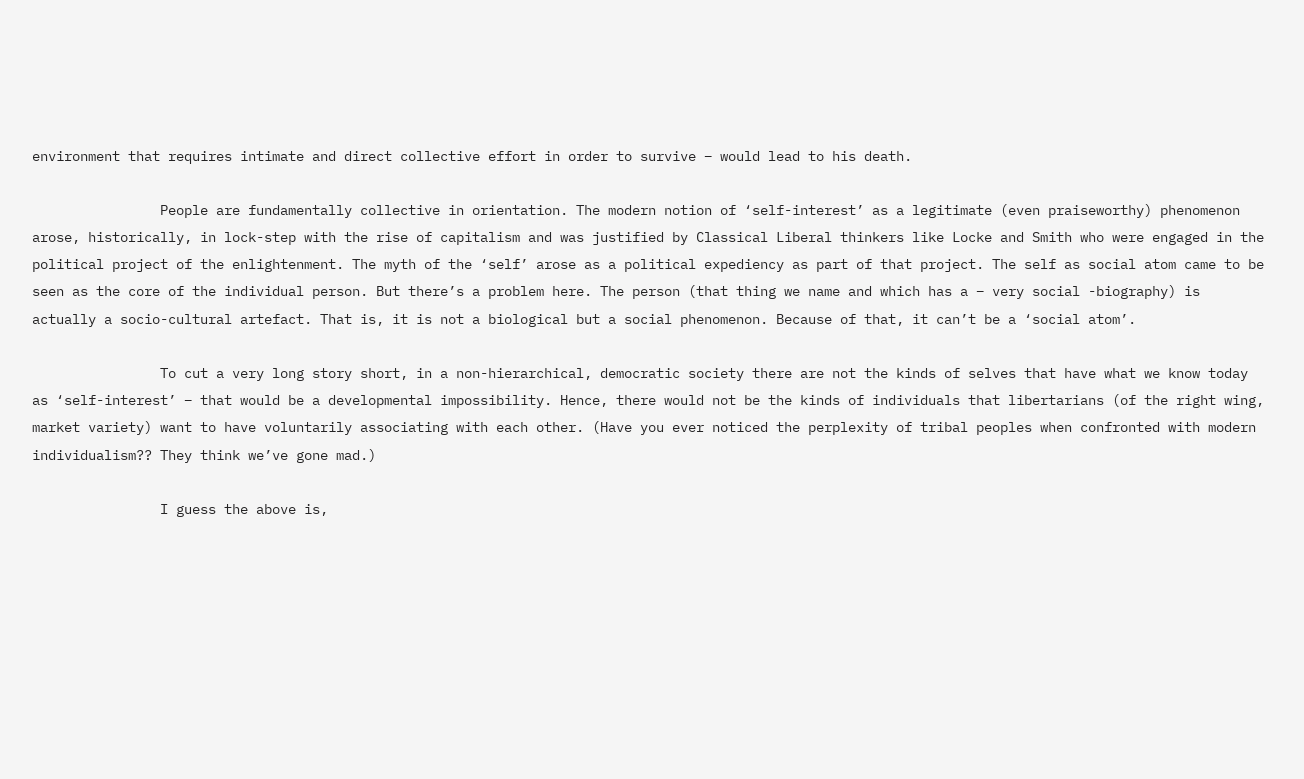environment that requires intimate and direct collective effort in order to survive – would lead to his death.

                People are fundamentally collective in orientation. The modern notion of ‘self-interest’ as a legitimate (even praiseworthy) phenomenon arose, historically, in lock-step with the rise of capitalism and was justified by Classical Liberal thinkers like Locke and Smith who were engaged in the political project of the enlightenment. The myth of the ‘self’ arose as a political expediency as part of that project. The self as social atom came to be seen as the core of the individual person. But there’s a problem here. The person (that thing we name and which has a – very social -biography) is actually a socio-cultural artefact. That is, it is not a biological but a social phenomenon. Because of that, it can’t be a ‘social atom’.

                To cut a very long story short, in a non-hierarchical, democratic society there are not the kinds of selves that have what we know today as ‘self-interest’ – that would be a developmental impossibility. Hence, there would not be the kinds of individuals that libertarians (of the right wing, market variety) want to have voluntarily associating with each other. (Have you ever noticed the perplexity of tribal peoples when confronted with modern individualism?? They think we’ve gone mad.)

                I guess the above is,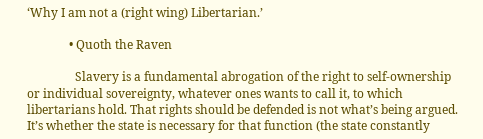‘Why I am not a (right wing) Libertarian.’

              • Quoth the Raven

                Slavery is a fundamental abrogation of the right to self-ownership or individual sovereignty, whatever ones wants to call it, to which libertarians hold. That rights should be defended is not what’s being argued. It’s whether the state is necessary for that function (the state constantly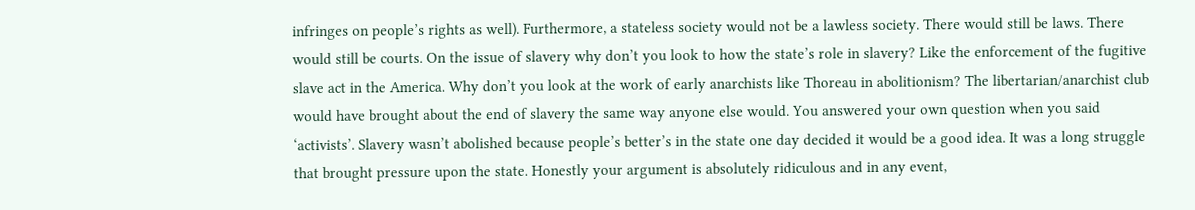infringes on people’s rights as well). Furthermore, a stateless society would not be a lawless society. There would still be laws. There would still be courts. On the issue of slavery why don’t you look to how the state’s role in slavery? Like the enforcement of the fugitive slave act in the America. Why don’t you look at the work of early anarchists like Thoreau in abolitionism? The libertarian/anarchist club would have brought about the end of slavery the same way anyone else would. You answered your own question when you said ‘activists’. Slavery wasn’t abolished because people’s better’s in the state one day decided it would be a good idea. It was a long struggle that brought pressure upon the state. Honestly your argument is absolutely ridiculous and in any event,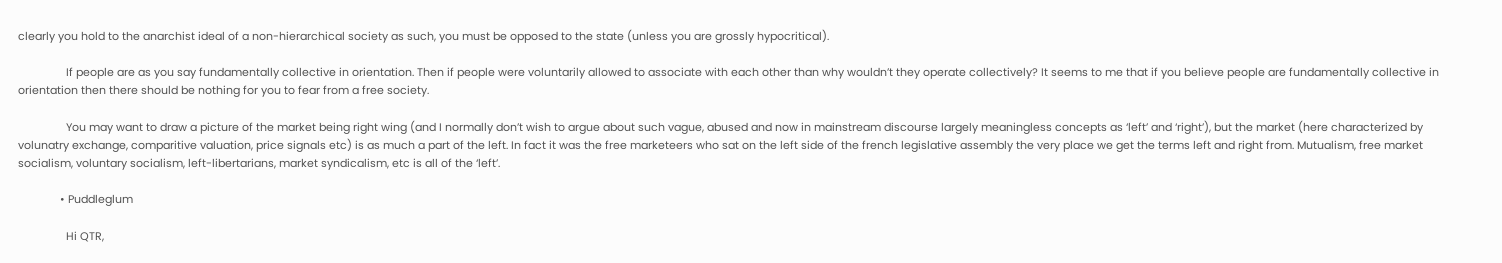clearly you hold to the anarchist ideal of a non-hierarchical society as such, you must be opposed to the state (unless you are grossly hypocritical).

                If people are as you say fundamentally collective in orientation. Then if people were voluntarily allowed to associate with each other than why wouldn’t they operate collectively? It seems to me that if you believe people are fundamentally collective in orientation then there should be nothing for you to fear from a free society.

                You may want to draw a picture of the market being right wing (and I normally don’t wish to argue about such vague, abused and now in mainstream discourse largely meaningless concepts as ‘left’ and ‘right’), but the market (here characterized by volunatry exchange, comparitive valuation, price signals etc) is as much a part of the left. In fact it was the free marketeers who sat on the left side of the french legislative assembly the very place we get the terms left and right from. Mutualism, free market socialism, voluntary socialism, left-libertarians, market syndicalism, etc is all of the ‘left’.

              • Puddleglum

                Hi QTR,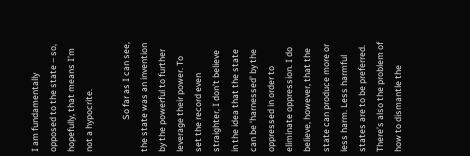I am fundamentally opposed to the state – so, hopefully, that means I’m not a hypocrite.

                So far as I can see, the state was an invention by the powerful to further leverage their power. To set the record even straighter, I don’t believe in the idea that the state can be ‘harnessed’ by the oppressed in order to eliminate oppression. I do believe, however, that the state can produce more or less harm. Less harmful states are to be preferred. There’s also the problem of how to dismantle the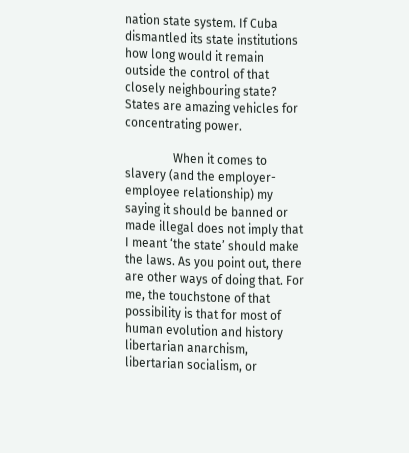nation state system. If Cuba dismantled its state institutions how long would it remain outside the control of that closely neighbouring state? States are amazing vehicles for concentrating power.

                When it comes to slavery (and the employer-employee relationship) my saying it should be banned or made illegal does not imply that I meant ‘the state’ should make the laws. As you point out, there are other ways of doing that. For me, the touchstone of that possibility is that for most of human evolution and history libertarian anarchism, libertarian socialism, or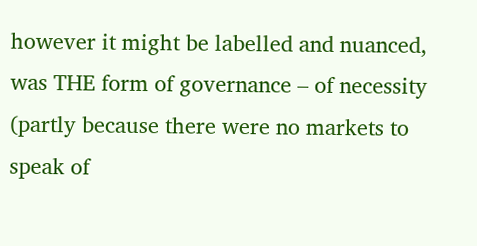however it might be labelled and nuanced, was THE form of governance – of necessity (partly because there were no markets to speak of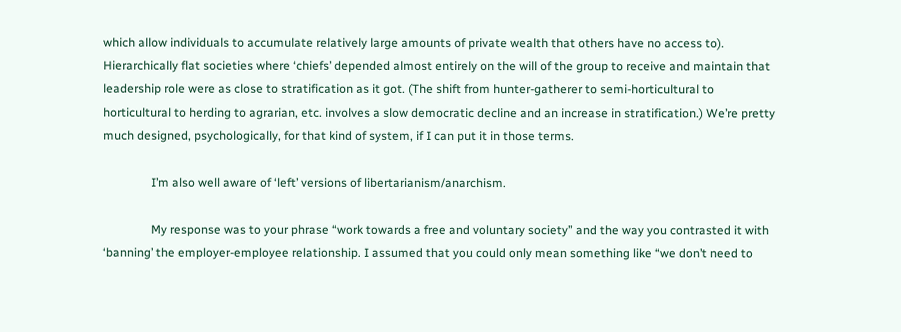which allow individuals to accumulate relatively large amounts of private wealth that others have no access to). Hierarchically flat societies where ‘chiefs’ depended almost entirely on the will of the group to receive and maintain that leadership role were as close to stratification as it got. (The shift from hunter-gatherer to semi-horticultural to horticultural to herding to agrarian, etc. involves a slow democratic decline and an increase in stratification.) We’re pretty much designed, psychologically, for that kind of system, if I can put it in those terms.

                I’m also well aware of ‘left’ versions of libertarianism/anarchism.

                My response was to your phrase “work towards a free and voluntary society” and the way you contrasted it with ‘banning’ the employer-employee relationship. I assumed that you could only mean something like “we don’t need to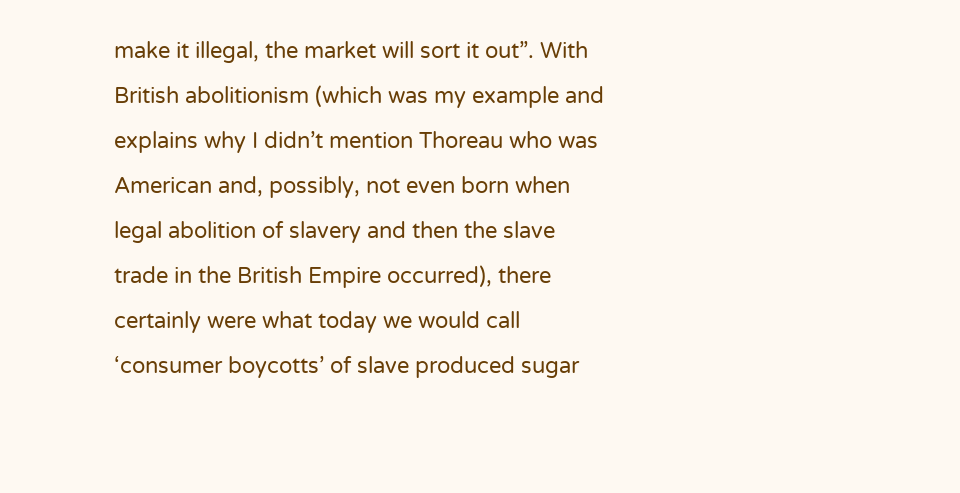make it illegal, the market will sort it out”. With British abolitionism (which was my example and explains why I didn’t mention Thoreau who was American and, possibly, not even born when legal abolition of slavery and then the slave trade in the British Empire occurred), there certainly were what today we would call ‘consumer boycotts’ of slave produced sugar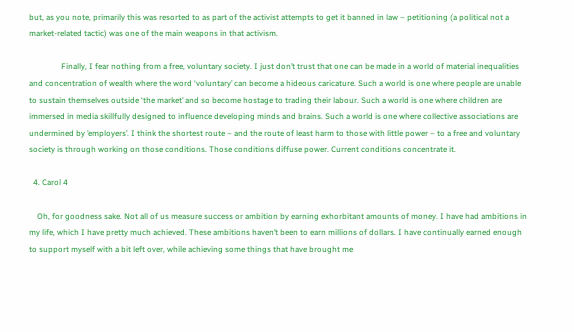but, as you note, primarily this was resorted to as part of the activist attempts to get it banned in law – petitioning (a political not a market-related tactic) was one of the main weapons in that activism.

                Finally, I fear nothing from a free, voluntary society. I just don’t trust that one can be made in a world of material inequalities and concentration of wealth where the word ‘voluntary’ can become a hideous caricature. Such a world is one where people are unable to sustain themselves outside ‘the market’ and so become hostage to trading their labour. Such a world is one where children are immersed in media skillfully designed to influence developing minds and brains. Such a world is one where collective associations are undermined by ’employers’. I think the shortest route – and the route of least harm to those with little power – to a free and voluntary society is through working on those conditions. Those conditions diffuse power. Current conditions concentrate it.

  4. Carol 4

    Oh, for goodness sake. Not all of us measure success or ambition by earning exhorbitant amounts of money. I have had ambitions in my life, which I have pretty much achieved. These ambitions haven’t been to earn millions of dollars. I have continually earned enough to support myself with a bit left over, while achieving some things that have brought me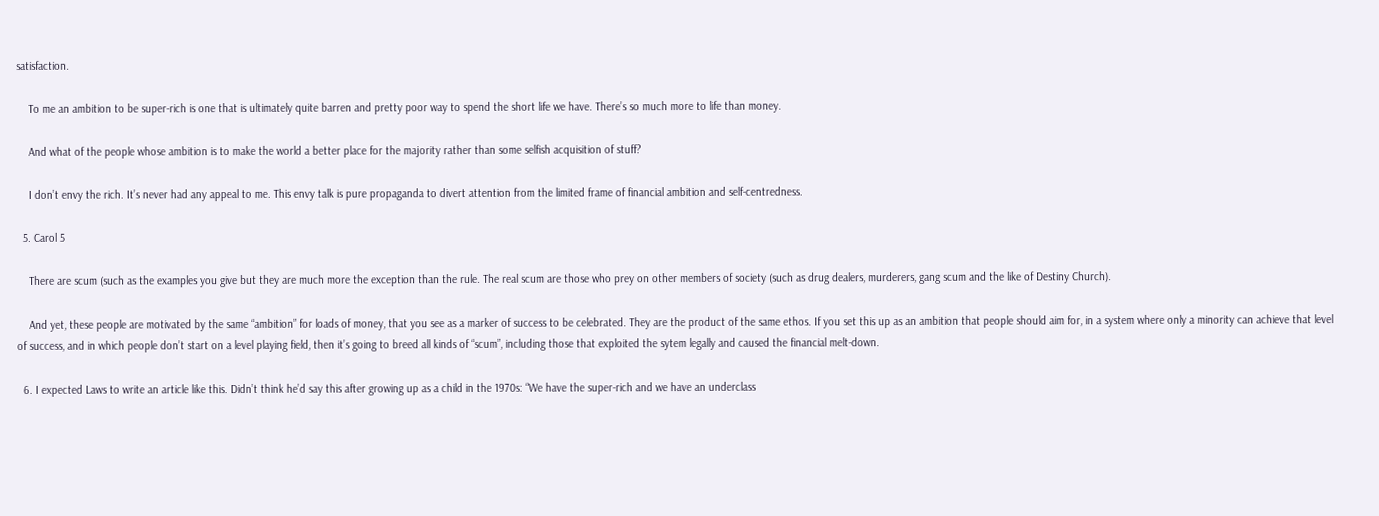satisfaction.

    To me an ambition to be super-rich is one that is ultimately quite barren and pretty poor way to spend the short life we have. There’s so much more to life than money.

    And what of the people whose ambition is to make the world a better place for the majority rather than some selfish acquisition of stuff?

    I don’t envy the rich. It’s never had any appeal to me. This envy talk is pure propaganda to divert attention from the limited frame of financial ambition and self-centredness.

  5. Carol 5

    There are scum (such as the examples you give but they are much more the exception than the rule. The real scum are those who prey on other members of society (such as drug dealers, murderers, gang scum and the like of Destiny Church).

    And yet, these people are motivated by the same “ambition” for loads of money, that you see as a marker of success to be celebrated. They are the product of the same ethos. If you set this up as an ambition that people should aim for, in a system where only a minority can achieve that level of success, and in which people don’t start on a level playing field, then it’s going to breed all kinds of “scum”, including those that exploited the sytem legally and caused the financial melt-down.

  6. I expected Laws to write an article like this. Didn’t think he’d say this after growing up as a child in the 1970s: “We have the super-rich and we have an underclass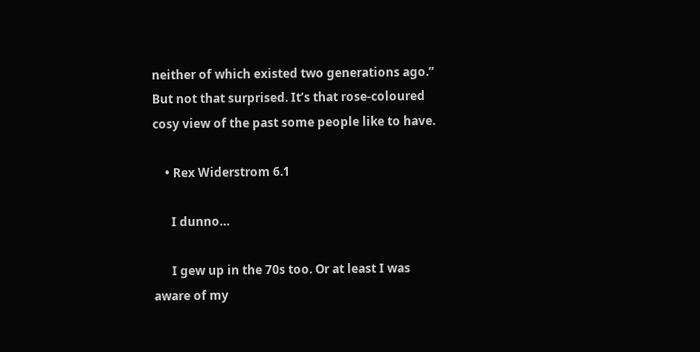neither of which existed two generations ago.” But not that surprised. It’s that rose-coloured cosy view of the past some people like to have.

    • Rex Widerstrom 6.1

      I dunno…

      I gew up in the 70s too. Or at least I was aware of my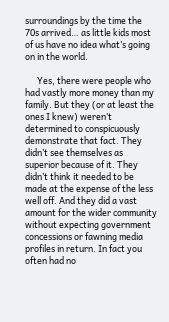surroundings by the time the 70s arrived… as little kids most of us have no idea what’s going on in the world.

      Yes, there were people who had vastly more money than my family. But they (or at least the ones I knew) weren’t determined to conspicuously demonstrate that fact. They didn’t see themselves as superior because of it. They didn’t think it needed to be made at the expense of the less well off. And they did a vast amount for the wider community without expecting government concessions or fawning media profiles in return. In fact you often had no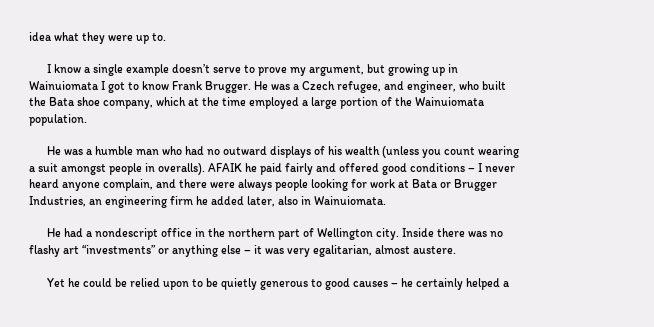idea what they were up to.

      I know a single example doesn’t serve to prove my argument, but growing up in Wainuiomata I got to know Frank Brugger. He was a Czech refugee, and engineer, who built the Bata shoe company, which at the time employed a large portion of the Wainuiomata population.

      He was a humble man who had no outward displays of his wealth (unless you count wearing a suit amongst people in overalls). AFAIK he paid fairly and offered good conditions – I never heard anyone complain, and there were always people looking for work at Bata or Brugger Industries, an engineering firm he added later, also in Wainuiomata.

      He had a nondescript office in the northern part of Wellington city. Inside there was no flashy art “investments” or anything else – it was very egalitarian, almost austere.

      Yet he could be relied upon to be quietly generous to good causes – he certainly helped a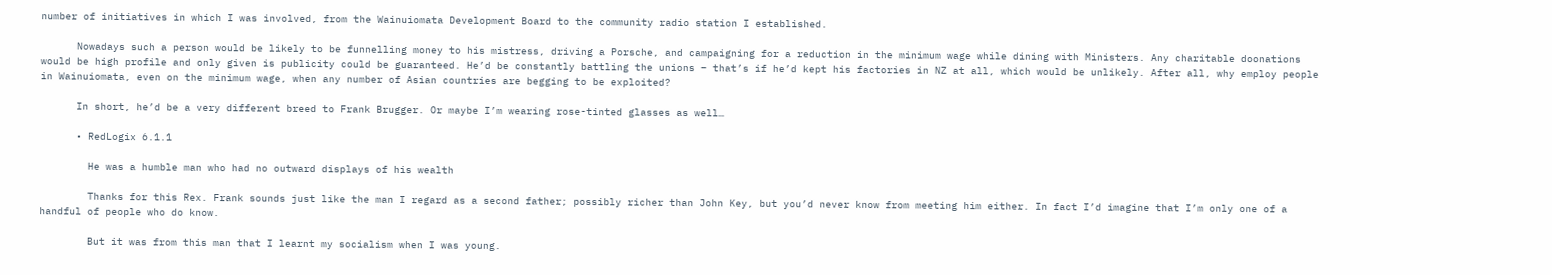number of initiatives in which I was involved, from the Wainuiomata Development Board to the community radio station I established.

      Nowadays such a person would be likely to be funnelling money to his mistress, driving a Porsche, and campaigning for a reduction in the minimum wage while dining with Ministers. Any charitable doonations would be high profile and only given is publicity could be guaranteed. He’d be constantly battling the unions – that’s if he’d kept his factories in NZ at all, which would be unlikely. After all, why employ people in Wainuiomata, even on the minimum wage, when any number of Asian countries are begging to be exploited?

      In short, he’d be a very different breed to Frank Brugger. Or maybe I’m wearing rose-tinted glasses as well…

      • RedLogix 6.1.1

        He was a humble man who had no outward displays of his wealth

        Thanks for this Rex. Frank sounds just like the man I regard as a second father; possibly richer than John Key, but you’d never know from meeting him either. In fact I’d imagine that I’m only one of a handful of people who do know.

        But it was from this man that I learnt my socialism when I was young.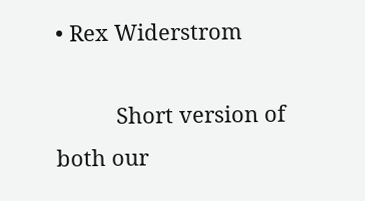• Rex Widerstrom

          Short version of both our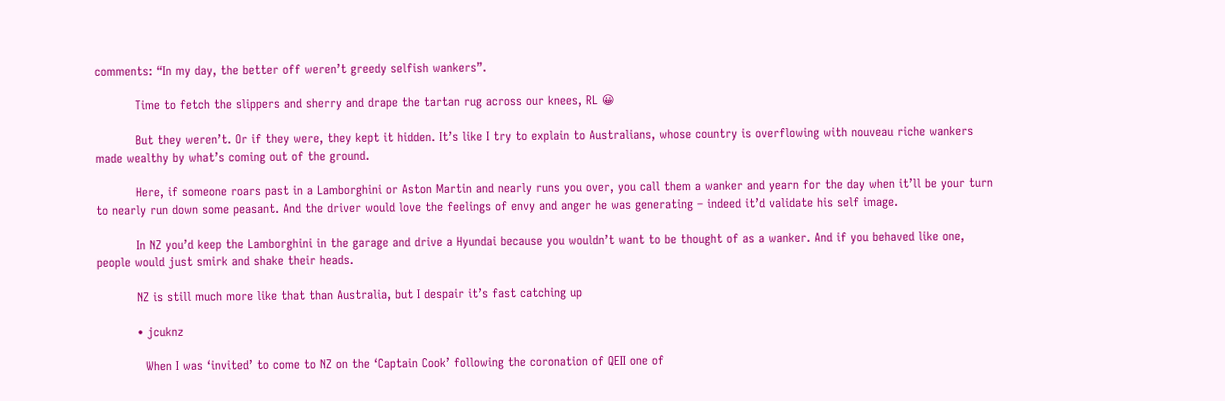comments: “In my day, the better off weren’t greedy selfish wankers”.

          Time to fetch the slippers and sherry and drape the tartan rug across our knees, RL 😀

          But they weren’t. Or if they were, they kept it hidden. It’s like I try to explain to Australians, whose country is overflowing with nouveau riche wankers made wealthy by what’s coming out of the ground.

          Here, if someone roars past in a Lamborghini or Aston Martin and nearly runs you over, you call them a wanker and yearn for the day when it’ll be your turn to nearly run down some peasant. And the driver would love the feelings of envy and anger he was generating – indeed it’d validate his self image.

          In NZ you’d keep the Lamborghini in the garage and drive a Hyundai because you wouldn’t want to be thought of as a wanker. And if you behaved like one, people would just smirk and shake their heads.

          NZ is still much more like that than Australia, but I despair it’s fast catching up

          • jcuknz

            When I was ‘invited’ to come to NZ on the ‘Captain Cook’ following the coronation of QEII one of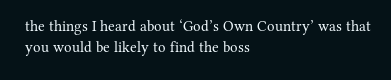the things I heard about ‘God’s Own Country’ was that you would be likely to find the boss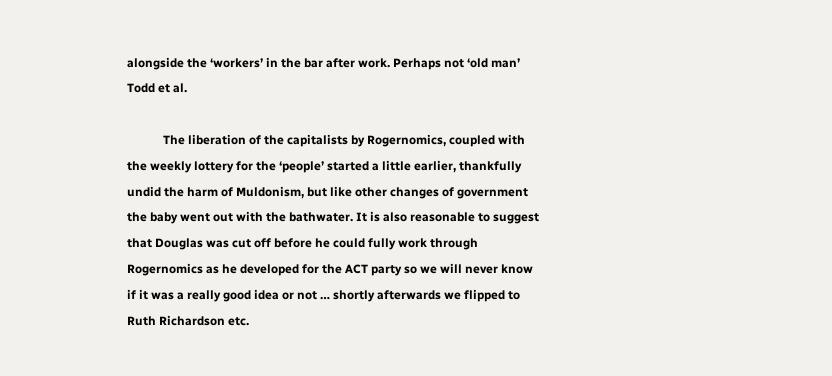alongside the ‘workers’ in the bar after work. Perhaps not ‘old man’ Todd et al.

            The liberation of the capitalists by Rogernomics, coupled with the weekly lottery for the ‘people’ started a little earlier, thankfully undid the harm of Muldonism, but like other changes of government the baby went out with the bathwater. It is also reasonable to suggest that Douglas was cut off before he could fully work through Rogernomics as he developed for the ACT party so we will never know if it was a really good idea or not … shortly afterwards we flipped to Ruth Richardson etc.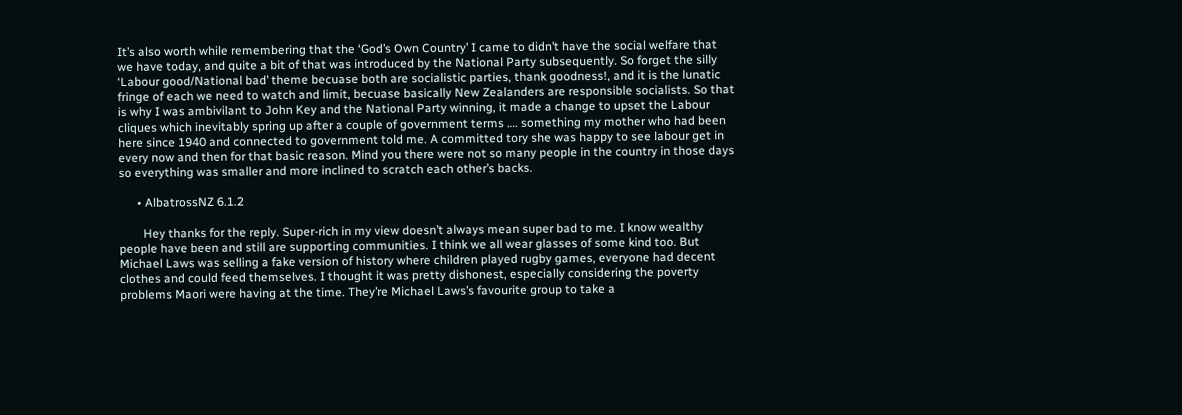It’s also worth while remembering that the ‘God’s Own Country’ I came to didn’t have the social welfare that we have today, and quite a bit of that was introduced by the National Party subsequently. So forget the silly ‘Labour good/National bad’ theme becuase both are socialistic parties, thank goodness!, and it is the lunatic fringe of each we need to watch and limit, becuase basically New Zealanders are responsible socialists. So that is why I was ambivilant to John Key and the National Party winning, it made a change to upset the Labour cliques which inevitably spring up after a couple of government terms …. something my mother who had been here since 1940 and connected to government told me. A committed tory she was happy to see labour get in every now and then for that basic reason. Mind you there were not so many people in the country in those days so everything was smaller and more inclined to scratch each other’s backs.

      • AlbatrossNZ 6.1.2

        Hey thanks for the reply. Super-rich in my view doesn’t always mean super bad to me. I know wealthy people have been and still are supporting communities. I think we all wear glasses of some kind too. But Michael Laws was selling a fake version of history where children played rugby games, everyone had decent clothes and could feed themselves. I thought it was pretty dishonest, especially considering the poverty problems Maori were having at the time. They’re Michael Laws’s favourite group to take a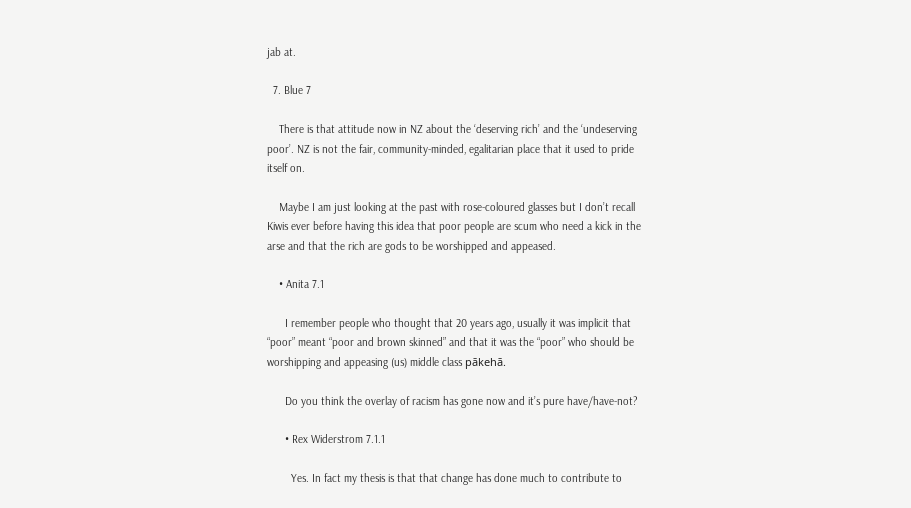jab at.

  7. Blue 7

    There is that attitude now in NZ about the ‘deserving rich’ and the ‘undeserving poor’. NZ is not the fair, community-minded, egalitarian place that it used to pride itself on.

    Maybe I am just looking at the past with rose-coloured glasses but I don’t recall Kiwis ever before having this idea that poor people are scum who need a kick in the arse and that the rich are gods to be worshipped and appeased.

    • Anita 7.1

      I remember people who thought that 20 years ago, usually it was implicit that “poor” meant “poor and brown skinned” and that it was the “poor” who should be worshipping and appeasing (us) middle class pākehā.

      Do you think the overlay of racism has gone now and it’s pure have/have-not?

      • Rex Widerstrom 7.1.1

        Yes. In fact my thesis is that that change has done much to contribute to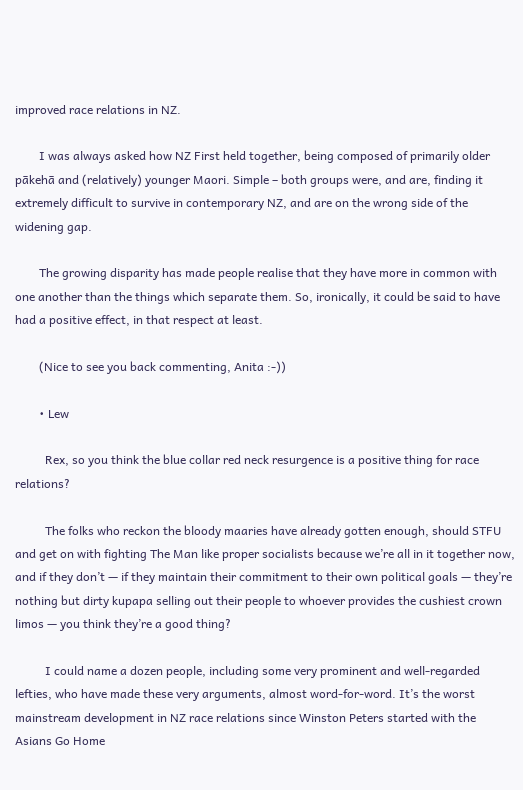improved race relations in NZ.

        I was always asked how NZ First held together, being composed of primarily older pākehā and (relatively) younger Maori. Simple – both groups were, and are, finding it extremely difficult to survive in contemporary NZ, and are on the wrong side of the widening gap.

        The growing disparity has made people realise that they have more in common with one another than the things which separate them. So, ironically, it could be said to have had a positive effect, in that respect at least.

        (Nice to see you back commenting, Anita :-))

        • Lew

          Rex, so you think the blue collar red neck resurgence is a positive thing for race relations?

          The folks who reckon the bloody maaries have already gotten enough, should STFU and get on with fighting The Man like proper socialists because we’re all in it together now, and if they don’t — if they maintain their commitment to their own political goals — they’re nothing but dirty kupapa selling out their people to whoever provides the cushiest crown limos — you think they’re a good thing?

          I could name a dozen people, including some very prominent and well-regarded lefties, who have made these very arguments, almost word-for-word. It’s the worst mainstream development in NZ race relations since Winston Peters started with the Asians Go Home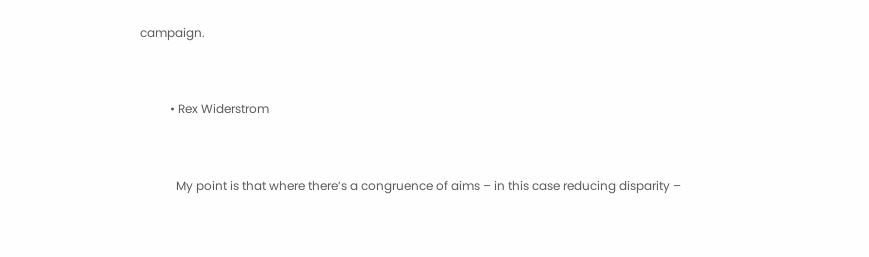campaign.


          • Rex Widerstrom


            My point is that where there’s a congruence of aims – in this case reducing disparity –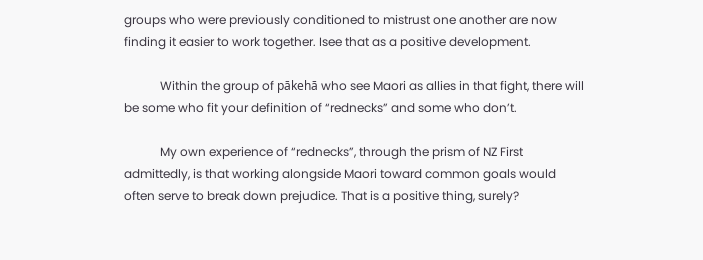groups who were previously conditioned to mistrust one another are now finding it easier to work together. Isee that as a positive development.

            Within the group of pākehā who see Maori as allies in that fight, there will be some who fit your definition of “rednecks” and some who don’t.

            My own experience of “rednecks”, through the prism of NZ First admittedly, is that working alongside Maori toward common goals would often serve to break down prejudice. That is a positive thing, surely?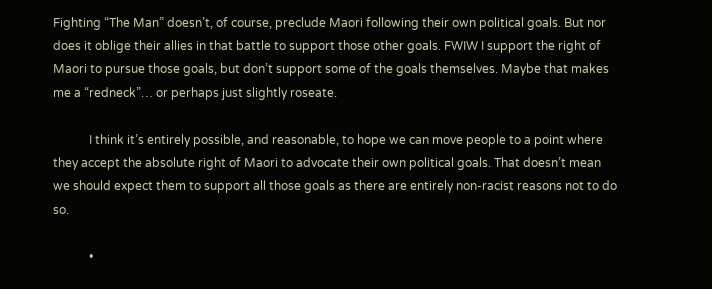Fighting “The Man” doesn’t, of course, preclude Maori following their own political goals. But nor does it oblige their allies in that battle to support those other goals. FWIW I support the right of Maori to pursue those goals, but don’t support some of the goals themselves. Maybe that makes me a “redneck”… or perhaps just slightly roseate.

            I think it’s entirely possible, and reasonable, to hope we can move people to a point where they accept the absolute right of Maori to advocate their own political goals. That doesn’t mean we should expect them to support all those goals as there are entirely non-racist reasons not to do so.

            •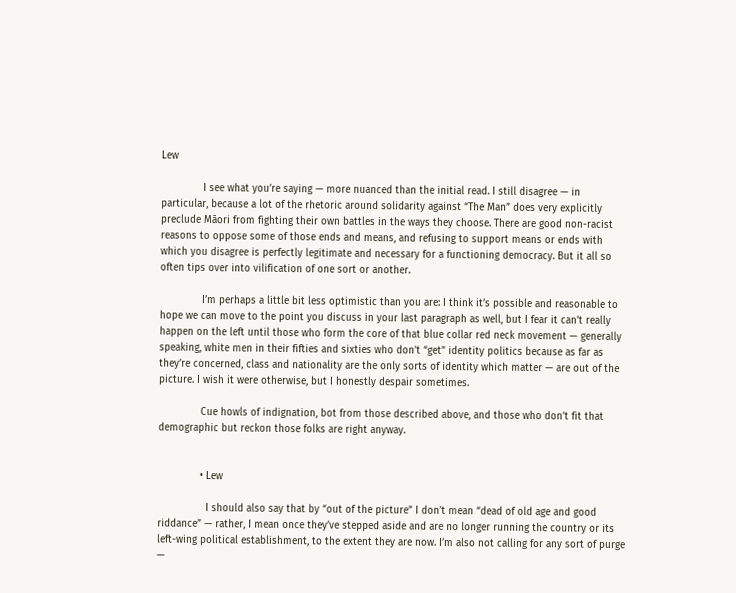Lew

              I see what you’re saying — more nuanced than the initial read. I still disagree — in particular, because a lot of the rhetoric around solidarity against “The Man” does very explicitly preclude Māori from fighting their own battles in the ways they choose. There are good non-racist reasons to oppose some of those ends and means, and refusing to support means or ends with which you disagree is perfectly legitimate and necessary for a functioning democracy. But it all so often tips over into vilification of one sort or another.

              I’m perhaps a little bit less optimistic than you are: I think it’s possible and reasonable to hope we can move to the point you discuss in your last paragraph as well, but I fear it can’t really happen on the left until those who form the core of that blue collar red neck movement — generally speaking, white men in their fifties and sixties who don’t “get” identity politics because as far as they’re concerned, class and nationality are the only sorts of identity which matter — are out of the picture. I wish it were otherwise, but I honestly despair sometimes.

              Cue howls of indignation, bot from those described above, and those who don’t fit that demographic but reckon those folks are right anyway.


              • Lew

                I should also say that by “out of the picture” I don’t mean “dead of old age and good riddance” — rather, I mean once they’ve stepped aside and are no longer running the country or its left-wing political establishment, to the extent they are now. I’m also not calling for any sort of purge —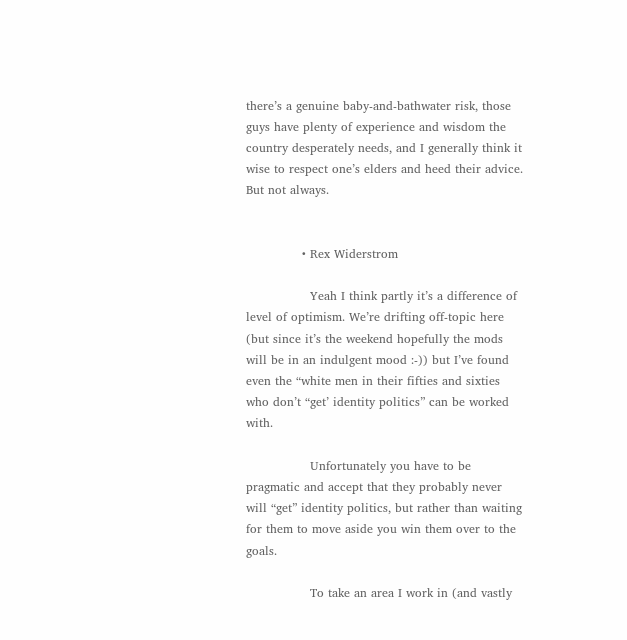there’s a genuine baby-and-bathwater risk, those guys have plenty of experience and wisdom the country desperately needs, and I generally think it wise to respect one’s elders and heed their advice. But not always.


              • Rex Widerstrom

                Yeah I think partly it’s a difference of level of optimism. We’re drifting off-topic here (but since it’s the weekend hopefully the mods will be in an indulgent mood :-)) but I’ve found even the “white men in their fifties and sixties who don’t “get’ identity politics” can be worked with.

                Unfortunately you have to be pragmatic and accept that they probably never will “get” identity politics, but rather than waiting for them to move aside you win them over to the goals.

                To take an area I work in (and vastly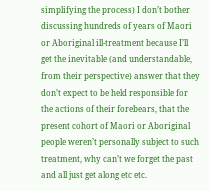simplifying the process) I don’t bother discussing hundreds of years of Maori or Aboriginal ill-treatment because I’ll get the inevitable (and understandable, from their perspective) answer that they don’t expect to be held responsible for the actions of their forebears, that the present cohort of Maori or Aboriginal people weren’t personally subject to such treatment, why can’t we forget the past and all just get along etc etc.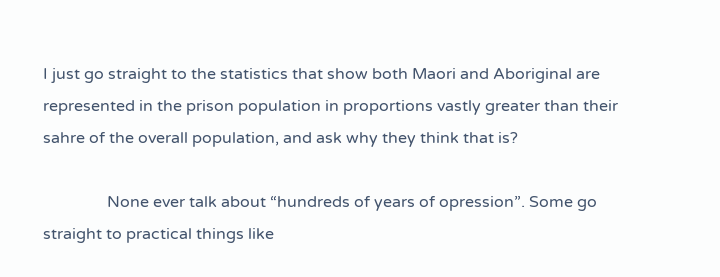I just go straight to the statistics that show both Maori and Aboriginal are represented in the prison population in proportions vastly greater than their sahre of the overall population, and ask why they think that is?

                None ever talk about “hundreds of years of opression”. Some go straight to practical things like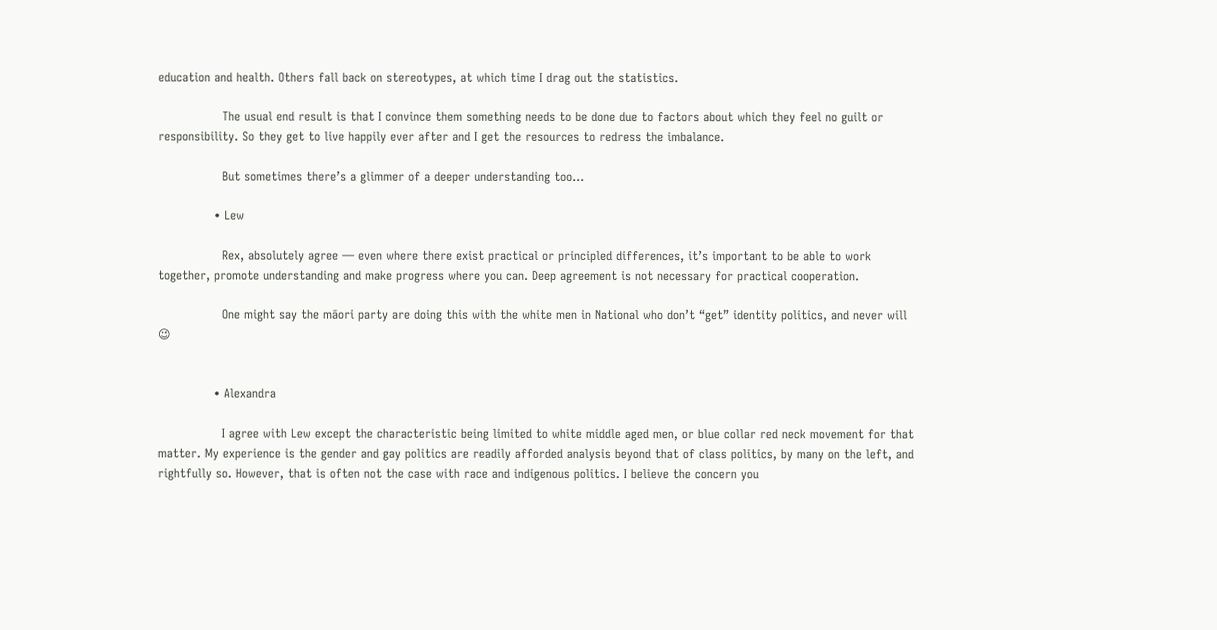education and health. Others fall back on stereotypes, at which time I drag out the statistics.

                The usual end result is that I convince them something needs to be done due to factors about which they feel no guilt or responsibility. So they get to live happily ever after and I get the resources to redress the imbalance.

                But sometimes there’s a glimmer of a deeper understanding too…

              • Lew

                Rex, absolutely agree — even where there exist practical or principled differences, it’s important to be able to work together, promote understanding and make progress where you can. Deep agreement is not necessary for practical cooperation.

                One might say the māori party are doing this with the white men in National who don’t “get” identity politics, and never will 😉


              • Alexandra

                I agree with Lew except the characteristic being limited to white middle aged men, or blue collar red neck movement for that matter. My experience is the gender and gay politics are readily afforded analysis beyond that of class politics, by many on the left, and rightfully so. However, that is often not the case with race and indigenous politics. I believe the concern you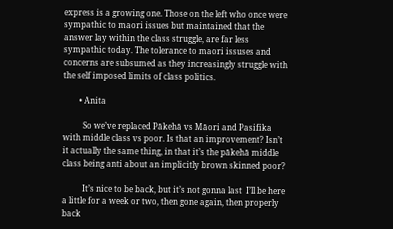express is a growing one. Those on the left who once were sympathic to maori issues but maintained that the answer lay within the class struggle, are far less sympathic today. The tolerance to maori issuses and concerns are subsumed as they increasingly struggle with the self imposed limits of class politics.

        • Anita

          So we’ve replaced Pākehā vs Māori and Pasifika with middle class vs poor. Is that an improvement? Isn’t it actually the same thing, in that it’s the pākehā middle class being anti about an implicitly brown skinned poor?

          It’s nice to be back, but it’s not gonna last  I’ll be here a little for a week or two, then gone again, then properly back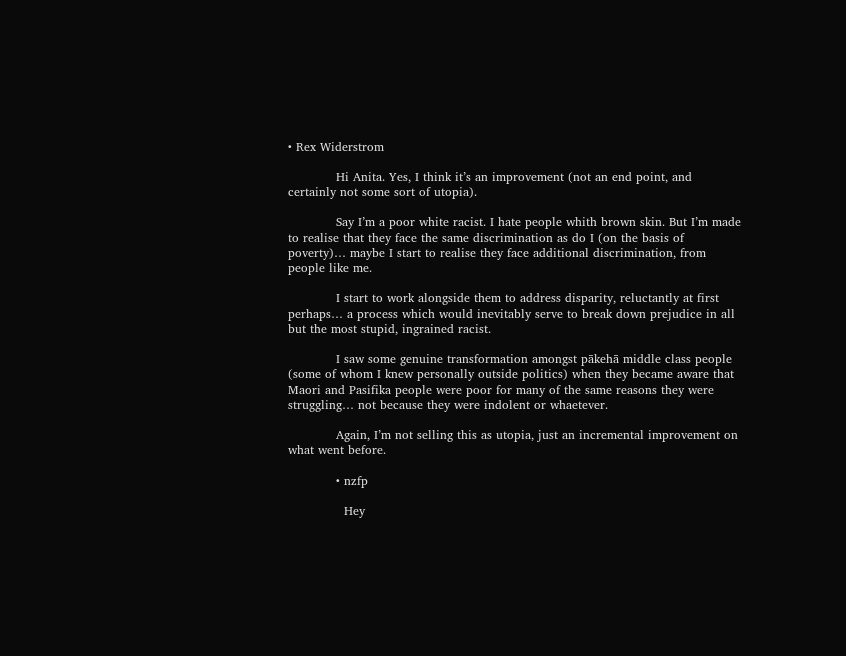• Rex Widerstrom

            Hi Anita. Yes, I think it’s an improvement (not an end point, and certainly not some sort of utopia).

            Say I’m a poor white racist. I hate people whith brown skin. But I’m made to realise that they face the same discrimination as do I (on the basis of poverty)… maybe I start to realise they face additional discrimination, from people like me.

            I start to work alongside them to address disparity, reluctantly at first perhaps… a process which would inevitably serve to break down prejudice in all but the most stupid, ingrained racist.

            I saw some genuine transformation amongst pākehā middle class people (some of whom I knew personally outside politics) when they became aware that Maori and Pasifika people were poor for many of the same reasons they were struggling… not because they were indolent or whaetever.

            Again, I’m not selling this as utopia, just an incremental improvement on what went before.

            • nzfp

              Hey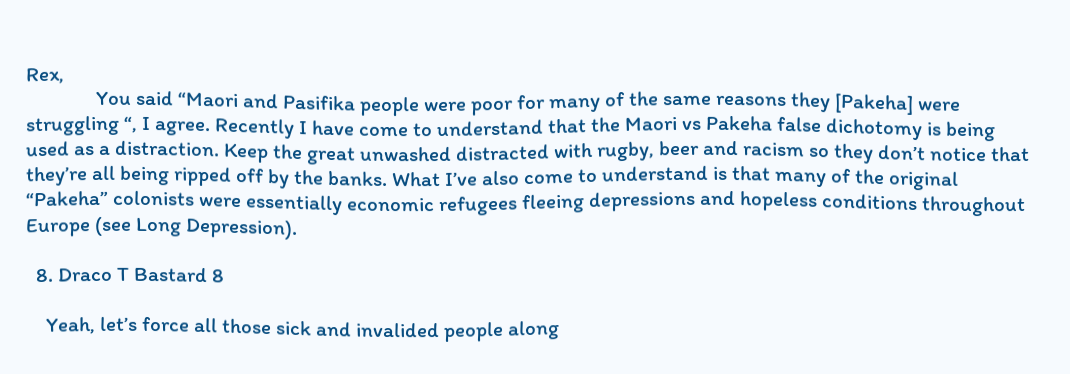Rex,
              You said “Maori and Pasifika people were poor for many of the same reasons they [Pakeha] were struggling “, I agree. Recently I have come to understand that the Maori vs Pakeha false dichotomy is being used as a distraction. Keep the great unwashed distracted with rugby, beer and racism so they don’t notice that they’re all being ripped off by the banks. What I’ve also come to understand is that many of the original “Pakeha” colonists were essentially economic refugees fleeing depressions and hopeless conditions throughout Europe (see Long Depression).

  8. Draco T Bastard 8

    Yeah, let’s force all those sick and invalided people along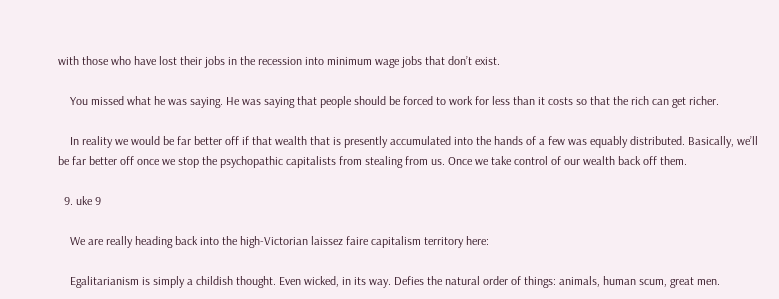with those who have lost their jobs in the recession into minimum wage jobs that don’t exist.

    You missed what he was saying. He was saying that people should be forced to work for less than it costs so that the rich can get richer.

    In reality we would be far better off if that wealth that is presently accumulated into the hands of a few was equably distributed. Basically, we’ll be far better off once we stop the psychopathic capitalists from stealing from us. Once we take control of our wealth back off them.

  9. uke 9

    We are really heading back into the high-Victorian laissez faire capitalism territory here:

    Egalitarianism is simply a childish thought. Even wicked, in its way. Defies the natural order of things: animals, human scum, great men.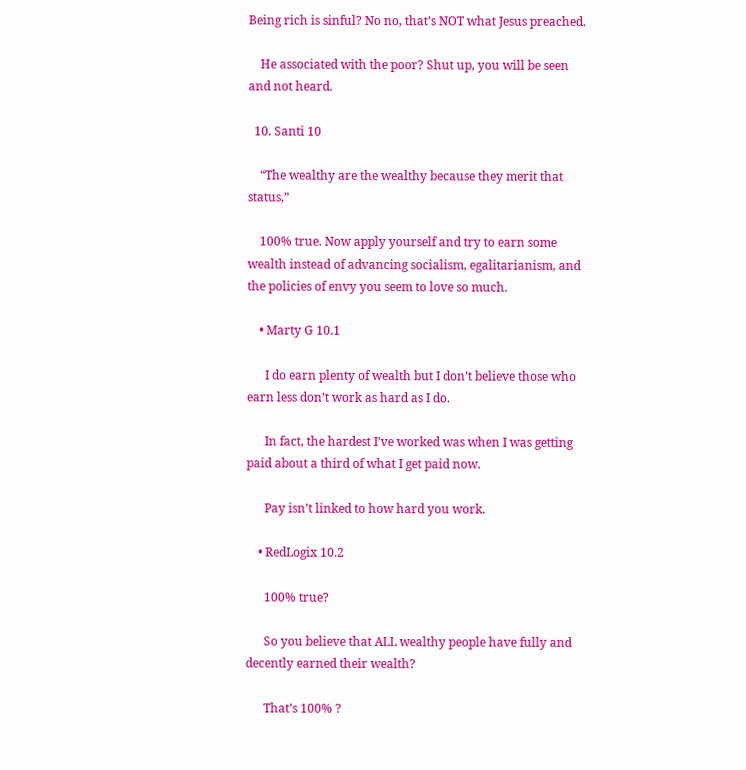Being rich is sinful? No no, that’s NOT what Jesus preached.

    He associated with the poor? Shut up, you will be seen and not heard.

  10. Santi 10

    “The wealthy are the wealthy because they merit that status,”

    100% true. Now apply yourself and try to earn some wealth instead of advancing socialism, egalitarianism, and the policies of envy you seem to love so much.

    • Marty G 10.1

      I do earn plenty of wealth but I don’t believe those who earn less don’t work as hard as I do.

      In fact, the hardest I’ve worked was when I was getting paid about a third of what I get paid now.

      Pay isn’t linked to how hard you work.

    • RedLogix 10.2

      100% true?

      So you believe that ALL wealthy people have fully and decently earned their wealth?

      That’s 100% ?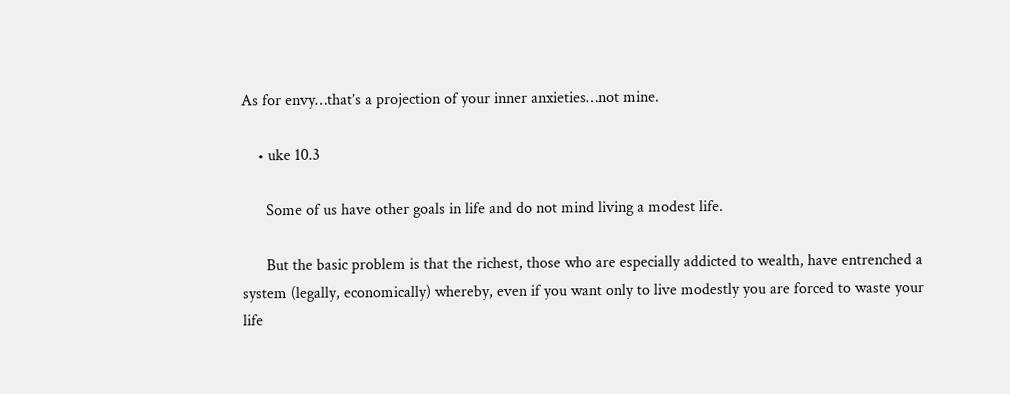As for envy…that’s a projection of your inner anxieties…not mine.

    • uke 10.3

      Some of us have other goals in life and do not mind living a modest life.

      But the basic problem is that the richest, those who are especially addicted to wealth, have entrenched a system (legally, economically) whereby, even if you want only to live modestly you are forced to waste your life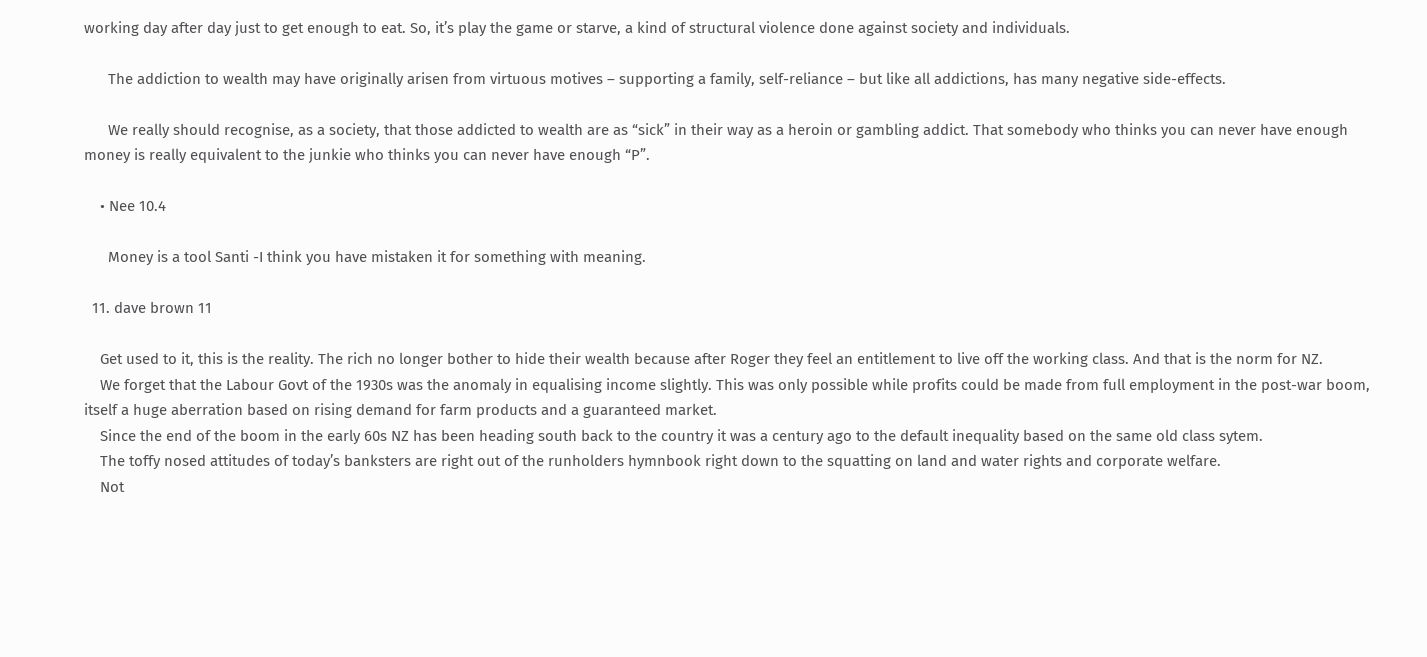working day after day just to get enough to eat. So, it’s play the game or starve, a kind of structural violence done against society and individuals.

      The addiction to wealth may have originally arisen from virtuous motives – supporting a family, self-reliance – but like all addictions, has many negative side-effects.

      We really should recognise, as a society, that those addicted to wealth are as “sick” in their way as a heroin or gambling addict. That somebody who thinks you can never have enough money is really equivalent to the junkie who thinks you can never have enough “P”.

    • Nee 10.4

      Money is a tool Santi -I think you have mistaken it for something with meaning.

  11. dave brown 11

    Get used to it, this is the reality. The rich no longer bother to hide their wealth because after Roger they feel an entitlement to live off the working class. And that is the norm for NZ.
    We forget that the Labour Govt of the 1930s was the anomaly in equalising income slightly. This was only possible while profits could be made from full employment in the post-war boom, itself a huge aberration based on rising demand for farm products and a guaranteed market.
    Since the end of the boom in the early 60s NZ has been heading south back to the country it was a century ago to the default inequality based on the same old class sytem.
    The toffy nosed attitudes of today’s banksters are right out of the runholders hymnbook right down to the squatting on land and water rights and corporate welfare.
    Not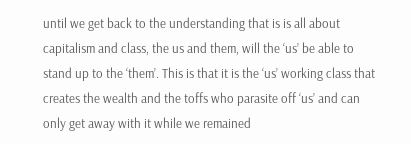until we get back to the understanding that is is all about capitalism and class, the us and them, will the ‘us’ be able to stand up to the ‘them’. This is that it is the ‘us’ working class that creates the wealth and the toffs who parasite off ‘us’ and can only get away with it while we remained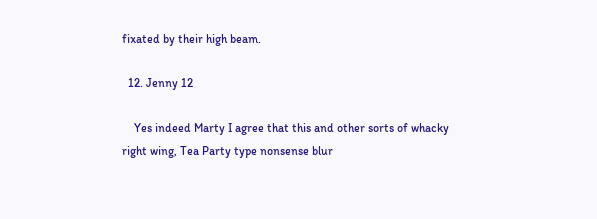fixated by their high beam.

  12. Jenny 12

    Yes indeed Marty I agree that this and other sorts of whacky right wing, Tea Party type nonsense blur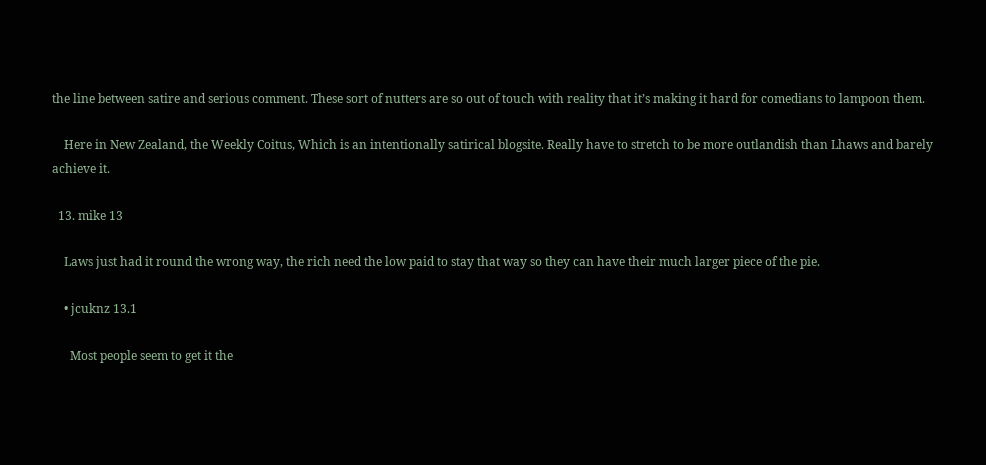the line between satire and serious comment. These sort of nutters are so out of touch with reality that it’s making it hard for comedians to lampoon them.

    Here in New Zealand, the Weekly Coitus, Which is an intentionally satirical blogsite. Really have to stretch to be more outlandish than Lhaws and barely achieve it.

  13. mike 13

    Laws just had it round the wrong way, the rich need the low paid to stay that way so they can have their much larger piece of the pie.

    • jcuknz 13.1

      Most people seem to get it the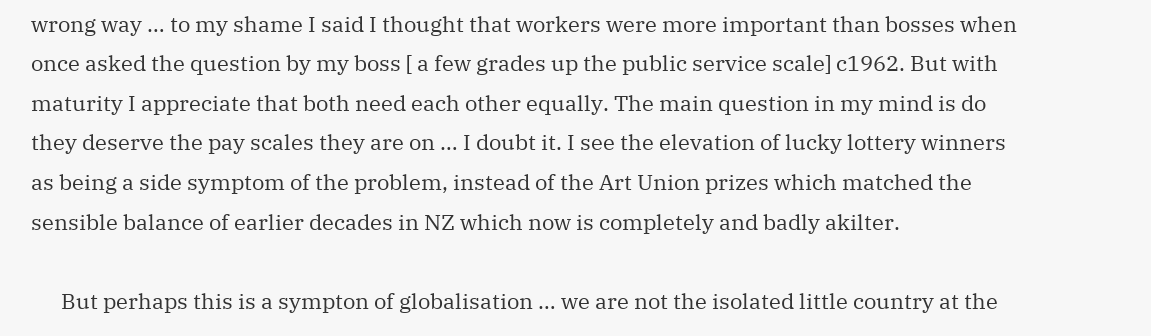wrong way … to my shame I said I thought that workers were more important than bosses when once asked the question by my boss [ a few grades up the public service scale] c1962. But with maturity I appreciate that both need each other equally. The main question in my mind is do they deserve the pay scales they are on … I doubt it. I see the elevation of lucky lottery winners as being a side symptom of the problem, instead of the Art Union prizes which matched the sensible balance of earlier decades in NZ which now is completely and badly akilter.

      But perhaps this is a sympton of globalisation … we are not the isolated little country at the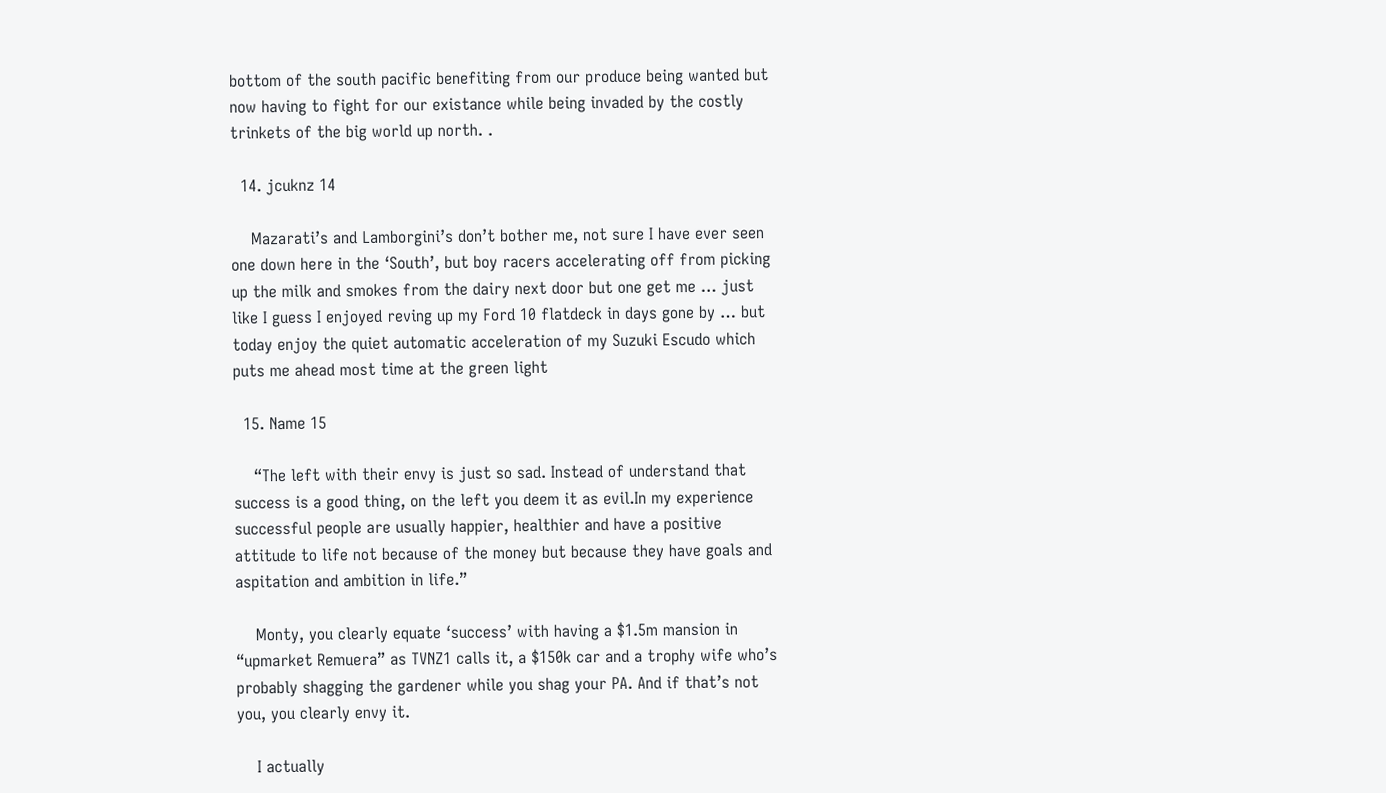bottom of the south pacific benefiting from our produce being wanted but now having to fight for our existance while being invaded by the costly trinkets of the big world up north. .

  14. jcuknz 14

    Mazarati’s and Lamborgini’s don’t bother me, not sure I have ever seen one down here in the ‘South’, but boy racers accelerating off from picking up the milk and smokes from the dairy next door but one get me … just like I guess I enjoyed reving up my Ford 10 flatdeck in days gone by … but today enjoy the quiet automatic acceleration of my Suzuki Escudo which puts me ahead most time at the green light

  15. Name 15

    “The left with their envy is just so sad. Instead of understand that success is a good thing, on the left you deem it as evil.In my experience successful people are usually happier, healthier and have a positive attitude to life not because of the money but because they have goals and aspitation and ambition in life.”

    Monty, you clearly equate ‘success’ with having a $1.5m mansion in “upmarket Remuera” as TVNZ1 calls it, a $150k car and a trophy wife who’s probably shagging the gardener while you shag your PA. And if that’s not you, you clearly envy it.

    I actually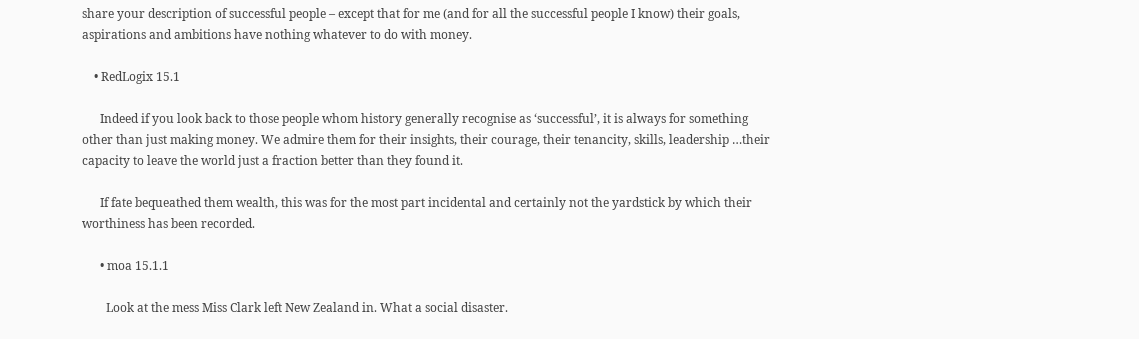share your description of successful people – except that for me (and for all the successful people I know) their goals, aspirations and ambitions have nothing whatever to do with money.

    • RedLogix 15.1

      Indeed if you look back to those people whom history generally recognise as ‘successful’, it is always for something other than just making money. We admire them for their insights, their courage, their tenancity, skills, leadership …their capacity to leave the world just a fraction better than they found it.

      If fate bequeathed them wealth, this was for the most part incidental and certainly not the yardstick by which their worthiness has been recorded.

      • moa 15.1.1

        Look at the mess Miss Clark left New Zealand in. What a social disaster.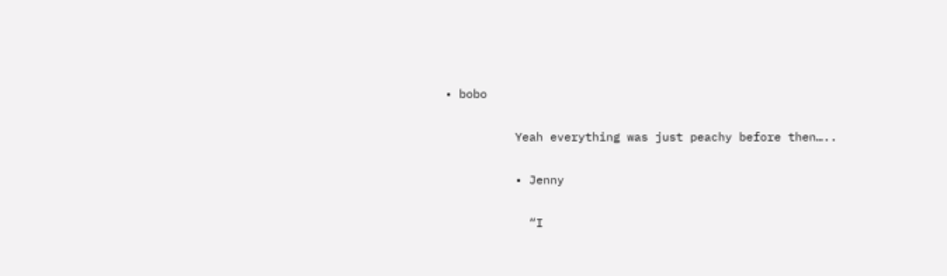• bobo

          Yeah everything was just peachy before then…..

          • Jenny

            “I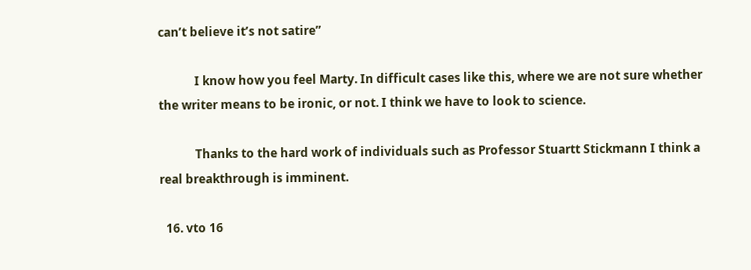can’t believe it’s not satire”

            I know how you feel Marty. In difficult cases like this, where we are not sure whether the writer means to be ironic, or not. I think we have to look to science.

            Thanks to the hard work of individuals such as Professor Stuartt Stickmann I think a real breakthrough is imminent.

  16. vto 16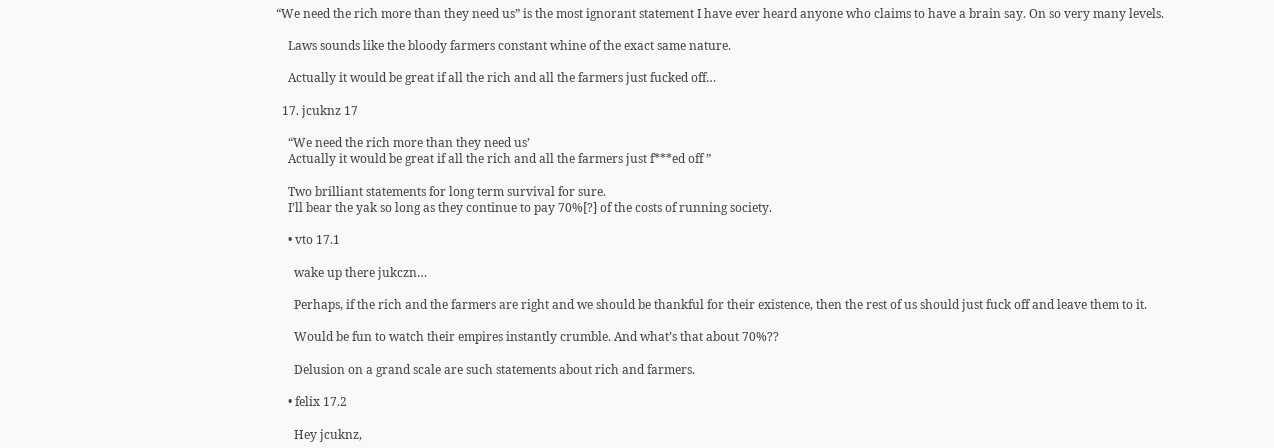“We need the rich more than they need us” is the most ignorant statement I have ever heard anyone who claims to have a brain say. On so very many levels.

    Laws sounds like the bloody farmers constant whine of the exact same nature.

    Actually it would be great if all the rich and all the farmers just fucked off…

  17. jcuknz 17

    “We need the rich more than they need us’
    Actually it would be great if all the rich and all the farmers just f***ed off ”

    Two brilliant statements for long term survival for sure.
    I’ll bear the yak so long as they continue to pay 70%[?] of the costs of running society.

    • vto 17.1

      wake up there jukczn…

      Perhaps, if the rich and the farmers are right and we should be thankful for their existence, then the rest of us should just fuck off and leave them to it.

      Would be fun to watch their empires instantly crumble. And what’s that about 70%??

      Delusion on a grand scale are such statements about rich and farmers.

    • felix 17.2

      Hey jcuknz,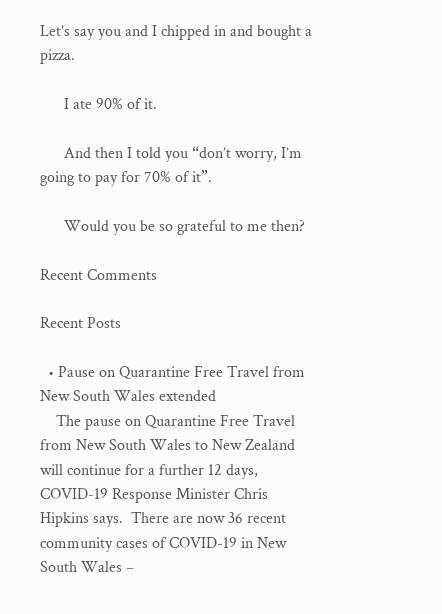Let’s say you and I chipped in and bought a pizza.

      I ate 90% of it.

      And then I told you “don’t worry, I’m going to pay for 70% of it”.

      Would you be so grateful to me then?

Recent Comments

Recent Posts

  • Pause on Quarantine Free Travel from New South Wales extended
    The pause on Quarantine Free Travel from New South Wales to New Zealand will continue for a further 12 days, COVID-19 Response Minister Chris Hipkins says.  There are now 36 recent community cases of COVID-19 in New South Wales –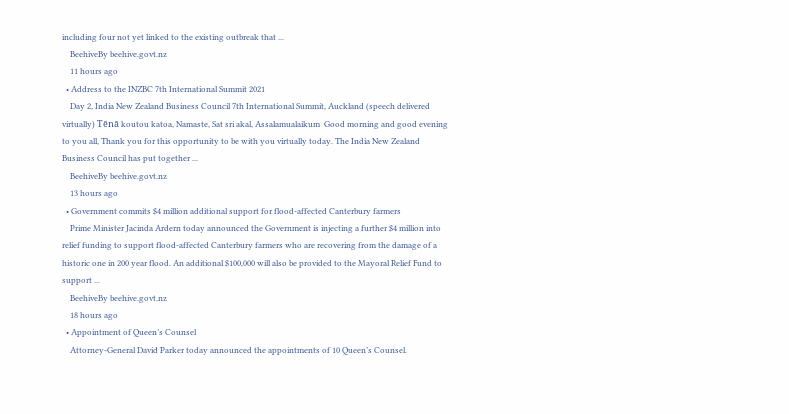including four not yet linked to the existing outbreak that ...
    BeehiveBy beehive.govt.nz
    11 hours ago
  • Address to the INZBC 7th International Summit 2021
    Day 2, India New Zealand Business Council 7th International Summit, Auckland (speech delivered virtually) Tēnā koutou katoa, Namaste, Sat sri akal, Assalamualaikum  Good morning and good evening to you all, Thank you for this opportunity to be with you virtually today. The India New Zealand Business Council has put together ...
    BeehiveBy beehive.govt.nz
    13 hours ago
  • Government commits $4 million additional support for flood-affected Canterbury farmers
    Prime Minister Jacinda Ardern today announced the Government is injecting a further $4 million into relief funding to support flood-affected Canterbury farmers who are recovering from the damage of a historic one in 200 year flood. An additional $100,000 will also be provided to the Mayoral Relief Fund to support ...
    BeehiveBy beehive.govt.nz
    18 hours ago
  • Appointment of Queen’s Counsel
    Attorney-General David Parker today announced the appointments of 10 Queen’s Counsel.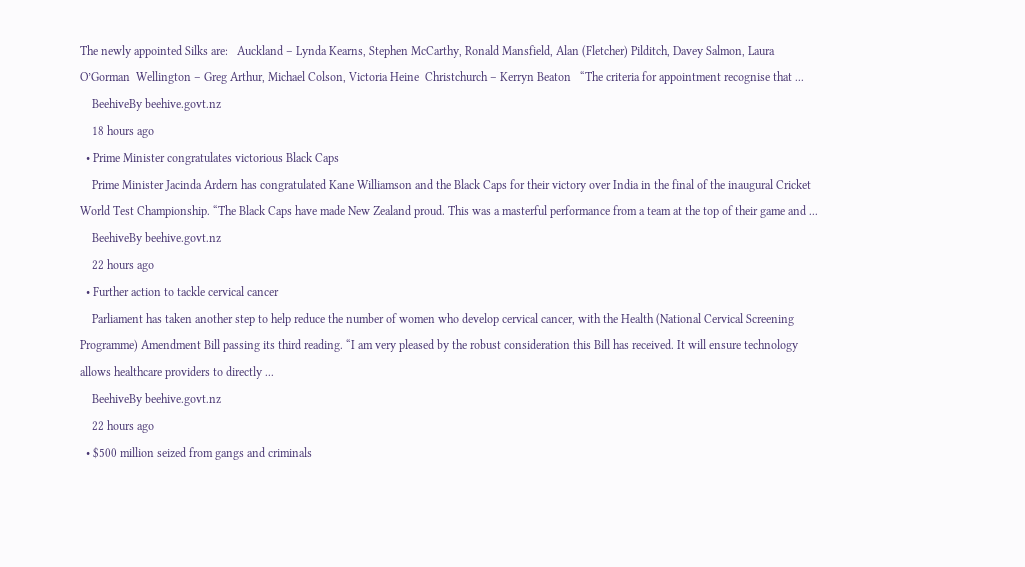The newly appointed Silks are:   Auckland – Lynda Kearns, Stephen McCarthy, Ronald Mansfield, Alan (Fletcher) Pilditch, Davey Salmon, Laura O’Gorman  Wellington – Greg Arthur, Michael Colson, Victoria Heine  Christchurch – Kerryn Beaton   “The criteria for appointment recognise that ...
    BeehiveBy beehive.govt.nz
    18 hours ago
  • Prime Minister congratulates victorious Black Caps
    Prime Minister Jacinda Ardern has congratulated Kane Williamson and the Black Caps for their victory over India in the final of the inaugural Cricket World Test Championship. “The Black Caps have made New Zealand proud. This was a masterful performance from a team at the top of their game and ...
    BeehiveBy beehive.govt.nz
    22 hours ago
  • Further action to tackle cervical cancer
    Parliament has taken another step to help reduce the number of women who develop cervical cancer, with the Health (National Cervical Screening Programme) Amendment Bill passing its third reading. “I am very pleased by the robust consideration this Bill has received. It will ensure technology allows healthcare providers to directly ...
    BeehiveBy beehive.govt.nz
    22 hours ago
  • $500 million seized from gangs and criminals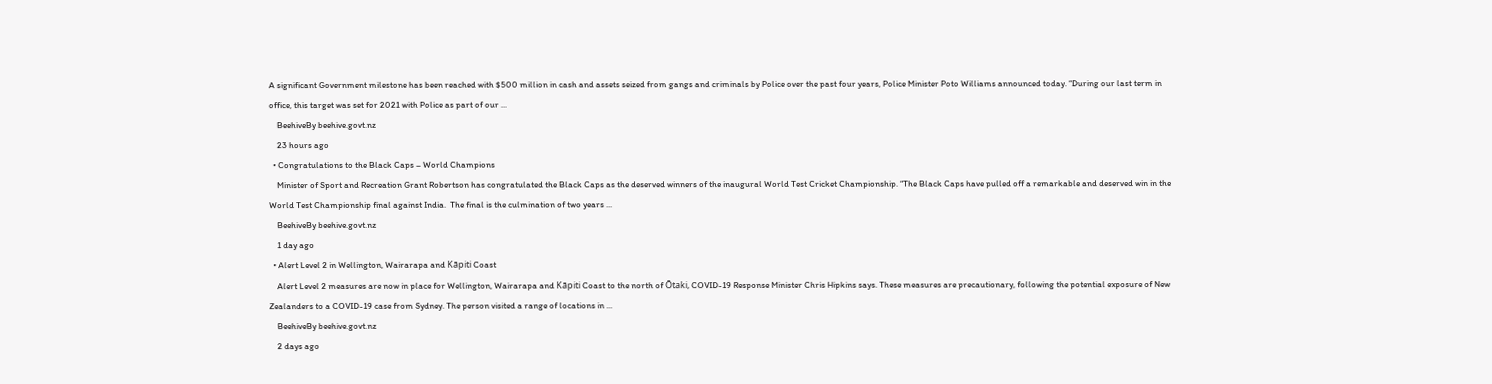A significant Government milestone has been reached with $500 million in cash and assets seized from gangs and criminals by Police over the past four years, Police Minister Poto Williams announced today. “During our last term in office, this target was set for 2021 with Police as part of our ...
    BeehiveBy beehive.govt.nz
    23 hours ago
  • Congratulations to the Black Caps – World Champions
    Minister of Sport and Recreation Grant Robertson has congratulated the Black Caps as the deserved winners of the inaugural World Test Cricket Championship. “The Black Caps have pulled off a remarkable and deserved win in the World Test Championship final against India.  The final is the culmination of two years ...
    BeehiveBy beehive.govt.nz
    1 day ago
  • Alert Level 2 in Wellington, Wairarapa and Kāpiti Coast
    Alert Level 2 measures are now in place for Wellington, Wairarapa and Kāpiti Coast to the north of Ōtaki, COVID-19 Response Minister Chris Hipkins says. These measures are precautionary, following the potential exposure of New Zealanders to a COVID-19 case from Sydney. The person visited a range of locations in ...
    BeehiveBy beehive.govt.nz
    2 days ago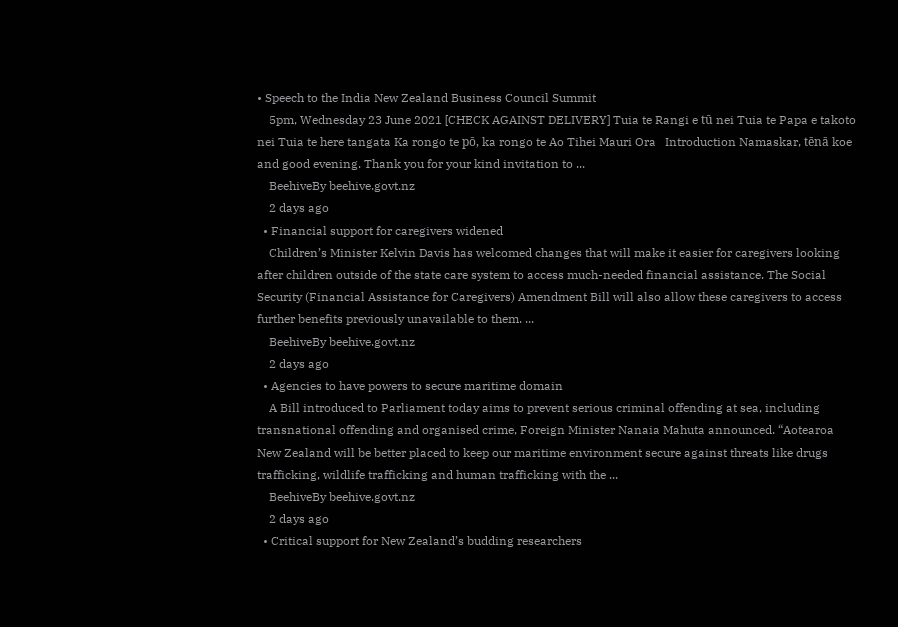• Speech to the India New Zealand Business Council Summit
    5pm, Wednesday 23 June 2021 [CHECK AGAINST DELIVERY] Tuia te Rangi e tū nei Tuia te Papa e takoto nei Tuia te here tangata Ka rongo te pō, ka rongo te Ao Tihei Mauri Ora   Introduction Namaskar, tēnā koe and good evening. Thank you for your kind invitation to ...
    BeehiveBy beehive.govt.nz
    2 days ago
  • Financial support for caregivers widened
    Children’s Minister Kelvin Davis has welcomed changes that will make it easier for caregivers looking after children outside of the state care system to access much-needed financial assistance. The Social Security (Financial Assistance for Caregivers) Amendment Bill will also allow these caregivers to access further benefits previously unavailable to them. ...
    BeehiveBy beehive.govt.nz
    2 days ago
  • Agencies to have powers to secure maritime domain
    A Bill introduced to Parliament today aims to prevent serious criminal offending at sea, including transnational offending and organised crime, Foreign Minister Nanaia Mahuta announced. “Aotearoa New Zealand will be better placed to keep our maritime environment secure against threats like drugs trafficking, wildlife trafficking and human trafficking with the ...
    BeehiveBy beehive.govt.nz
    2 days ago
  • Critical support for New Zealand’s budding researchers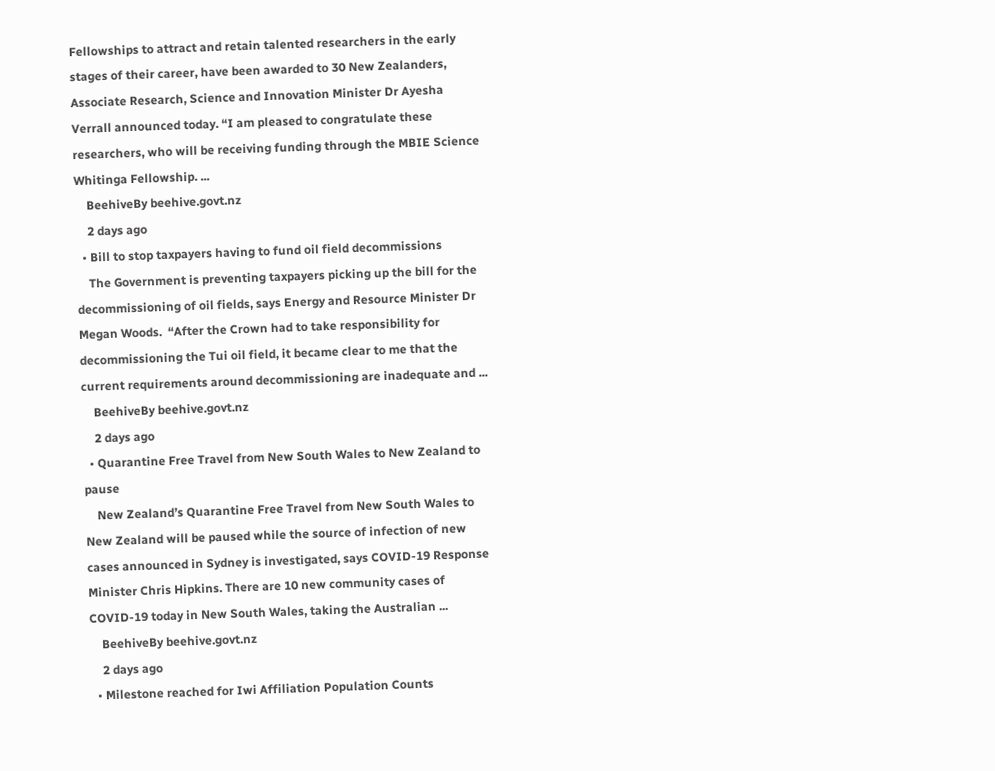Fellowships to attract and retain talented researchers in the early stages of their career, have been awarded to 30 New Zealanders, Associate Research, Science and Innovation Minister Dr Ayesha Verrall announced today. “I am pleased to congratulate these researchers, who will be receiving funding through the MBIE Science Whitinga Fellowship. ...
    BeehiveBy beehive.govt.nz
    2 days ago
  • Bill to stop taxpayers having to fund oil field decommissions
    The Government is preventing taxpayers picking up the bill for the decommissioning of oil fields, says Energy and Resource Minister Dr Megan Woods.  “After the Crown had to take responsibility for decommissioning the Tui oil field, it became clear to me that the current requirements around decommissioning are inadequate and ...
    BeehiveBy beehive.govt.nz
    2 days ago
  • Quarantine Free Travel from New South Wales to New Zealand to pause
    New Zealand’s Quarantine Free Travel from New South Wales to New Zealand will be paused while the source of infection of new cases announced in Sydney is investigated, says COVID-19 Response Minister Chris Hipkins. There are 10 new community cases of COVID-19 today in New South Wales, taking the Australian ...
    BeehiveBy beehive.govt.nz
    2 days ago
  • Milestone reached for Iwi Affiliation Population Counts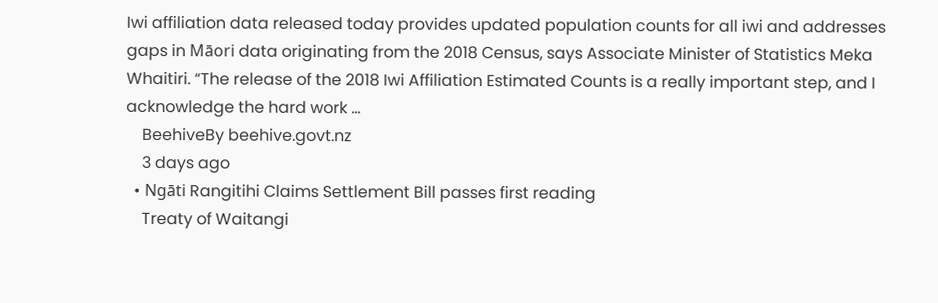Iwi affiliation data released today provides updated population counts for all iwi and addresses gaps in Māori data originating from the 2018 Census, says Associate Minister of Statistics Meka Whaitiri. “The release of the 2018 Iwi Affiliation Estimated Counts is a really important step, and I acknowledge the hard work ...
    BeehiveBy beehive.govt.nz
    3 days ago
  • Ngāti Rangitihi Claims Settlement Bill passes first reading
    Treaty of Waitangi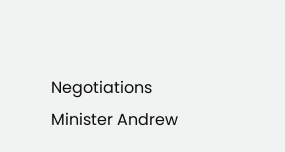Negotiations Minister Andrew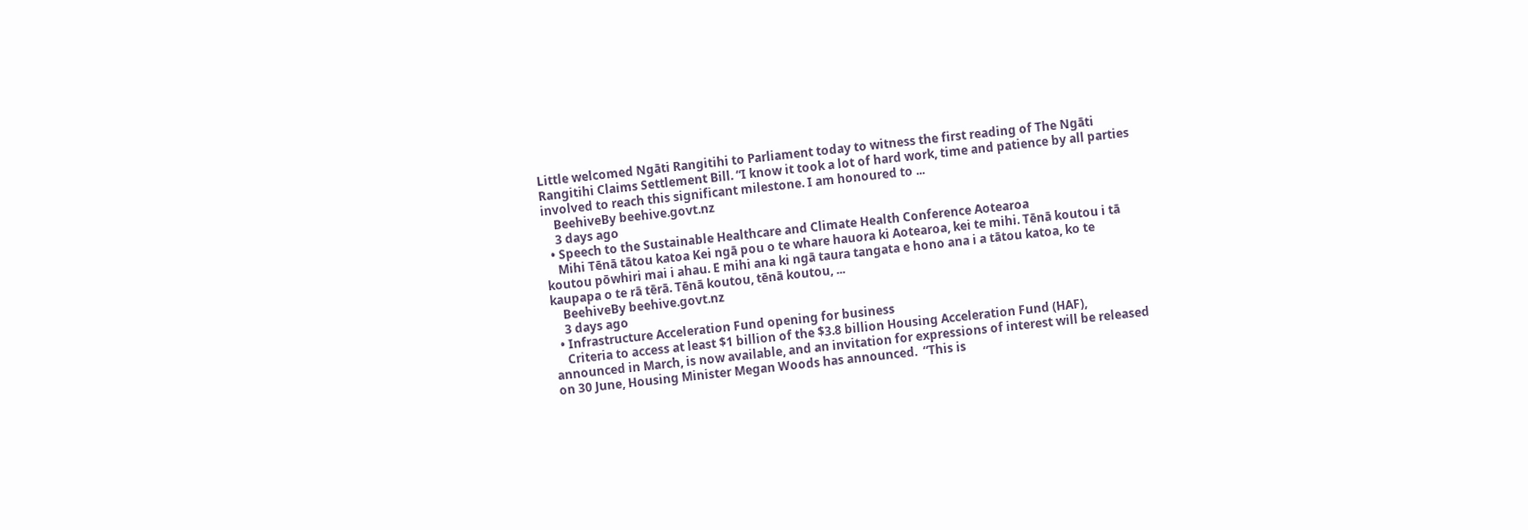Little welcomed Ngāti Rangitihi to Parliament today to witness the first reading of The Ngāti Rangitihi Claims Settlement Bill. “I know it took a lot of hard work, time and patience by all parties involved to reach this significant milestone. I am honoured to ...
    BeehiveBy beehive.govt.nz
    3 days ago
  • Speech to the Sustainable Healthcare and Climate Health Conference Aotearoa
    Mihi Tēnā tātou katoa Kei ngā pou o te whare hauora ki Aotearoa, kei te mihi. Tēnā koutou i tā koutou pōwhiri mai i ahau. E mihi ana ki ngā taura tangata e hono ana i a tātou katoa, ko te kaupapa o te rā tērā. Tēnā koutou, tēnā koutou, ...
    BeehiveBy beehive.govt.nz
    3 days ago
  • Infrastructure Acceleration Fund opening for business
    Criteria to access at least $1 billion of the $3.8 billion Housing Acceleration Fund (HAF), announced in March, is now available, and an invitation for expressions of interest will be released on 30 June, Housing Minister Megan Woods has announced.  “This is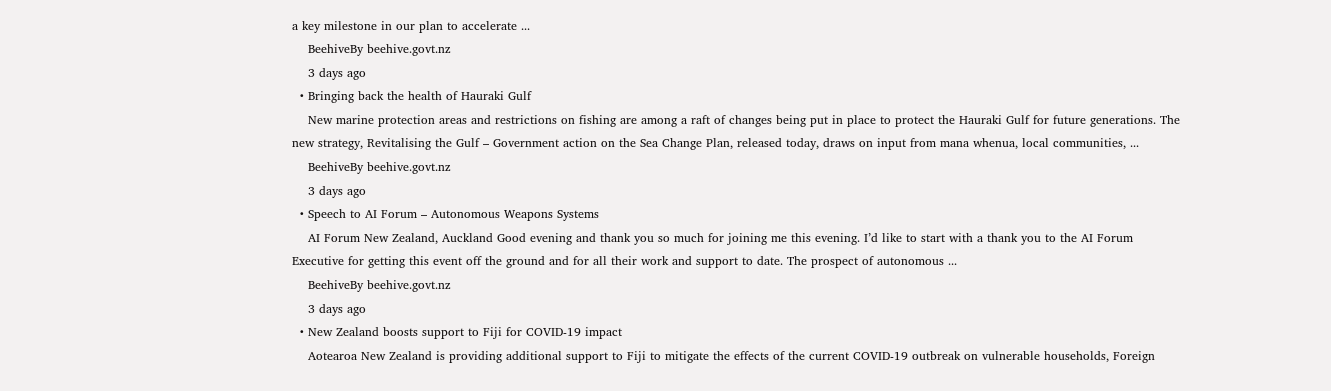a key milestone in our plan to accelerate ...
    BeehiveBy beehive.govt.nz
    3 days ago
  • Bringing back the health of Hauraki Gulf
    New marine protection areas and restrictions on fishing are among a raft of changes being put in place to protect the Hauraki Gulf for future generations. The new strategy, Revitalising the Gulf – Government action on the Sea Change Plan, released today, draws on input from mana whenua, local communities, ...
    BeehiveBy beehive.govt.nz
    3 days ago
  • Speech to AI Forum – Autonomous Weapons Systems
    AI Forum New Zealand, Auckland Good evening and thank you so much for joining me this evening. I’d like to start with a thank you to the AI Forum Executive for getting this event off the ground and for all their work and support to date. The prospect of autonomous ...
    BeehiveBy beehive.govt.nz
    3 days ago
  • New Zealand boosts support to Fiji for COVID-19 impact
    Aotearoa New Zealand is providing additional support to Fiji to mitigate the effects of the current COVID-19 outbreak on vulnerable households, Foreign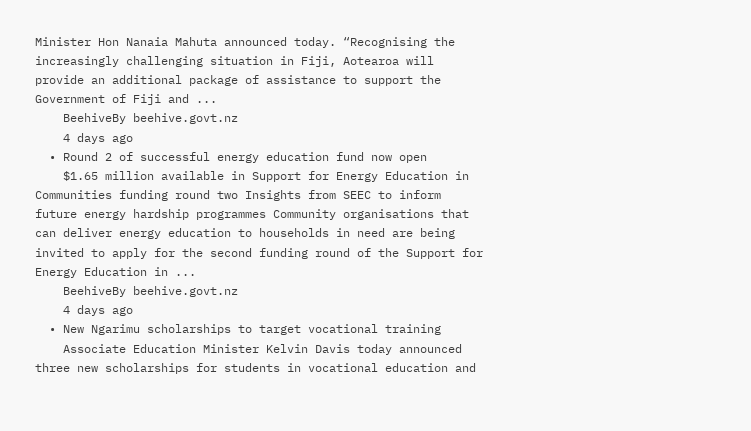Minister Hon Nanaia Mahuta announced today. “Recognising the increasingly challenging situation in Fiji, Aotearoa will provide an additional package of assistance to support the Government of Fiji and ...
    BeehiveBy beehive.govt.nz
    4 days ago
  • Round 2 of successful energy education fund now open
    $1.65 million available in Support for Energy Education in Communities funding round two Insights from SEEC to inform future energy hardship programmes Community organisations that can deliver energy education to households in need are being invited to apply for the second funding round of the Support for Energy Education in ...
    BeehiveBy beehive.govt.nz
    4 days ago
  • New Ngarimu scholarships to target vocational training
    Associate Education Minister Kelvin Davis today announced three new scholarships for students in vocational education and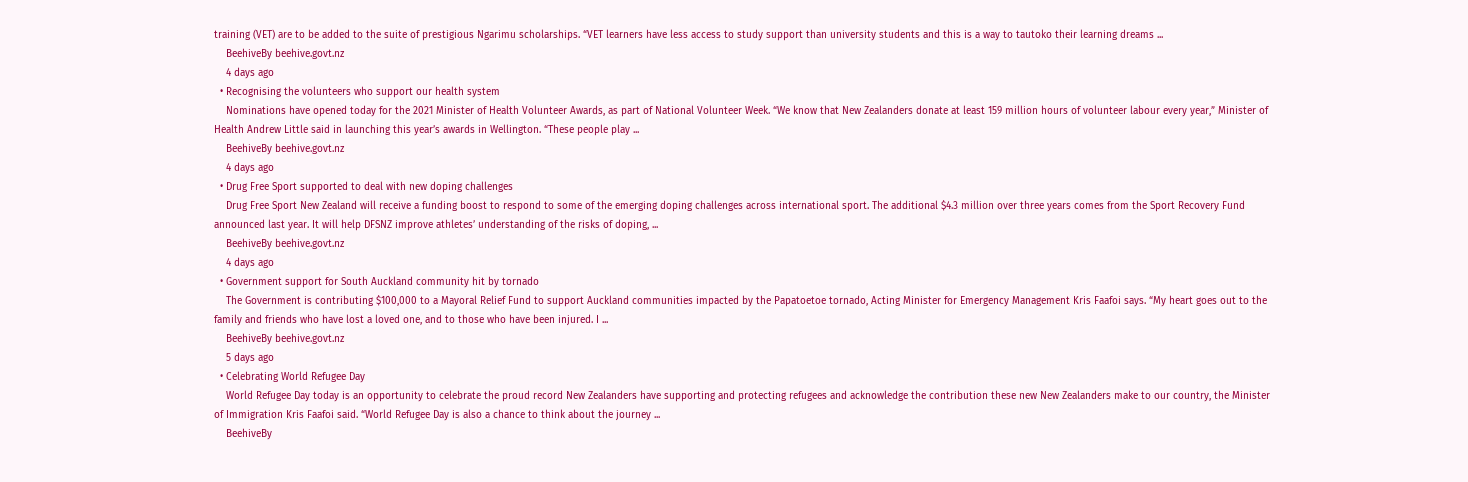training (VET) are to be added to the suite of prestigious Ngarimu scholarships. “VET learners have less access to study support than university students and this is a way to tautoko their learning dreams ...
    BeehiveBy beehive.govt.nz
    4 days ago
  • Recognising the volunteers who support our health system
    Nominations have opened today for the 2021 Minister of Health Volunteer Awards, as part of National Volunteer Week. “We know that New Zealanders donate at least 159 million hours of volunteer labour every year,” Minister of Health Andrew Little said in launching this year’s awards in Wellington. “These people play ...
    BeehiveBy beehive.govt.nz
    4 days ago
  • Drug Free Sport supported to deal with new doping challenges
    Drug Free Sport New Zealand will receive a funding boost to respond to some of the emerging doping challenges across international sport. The additional $4.3 million over three years comes from the Sport Recovery Fund announced last year. It will help DFSNZ improve athletes’ understanding of the risks of doping, ...
    BeehiveBy beehive.govt.nz
    4 days ago
  • Government support for South Auckland community hit by tornado
    The Government is contributing $100,000 to a Mayoral Relief Fund to support Auckland communities impacted by the Papatoetoe tornado, Acting Minister for Emergency Management Kris Faafoi says. “My heart goes out to the family and friends who have lost a loved one, and to those who have been injured. I ...
    BeehiveBy beehive.govt.nz
    5 days ago
  • Celebrating World Refugee Day
    World Refugee Day today is an opportunity to celebrate the proud record New Zealanders have supporting and protecting refugees and acknowledge the contribution these new New Zealanders make to our country, the Minister of Immigration Kris Faafoi said. “World Refugee Day is also a chance to think about the journey ...
    BeehiveBy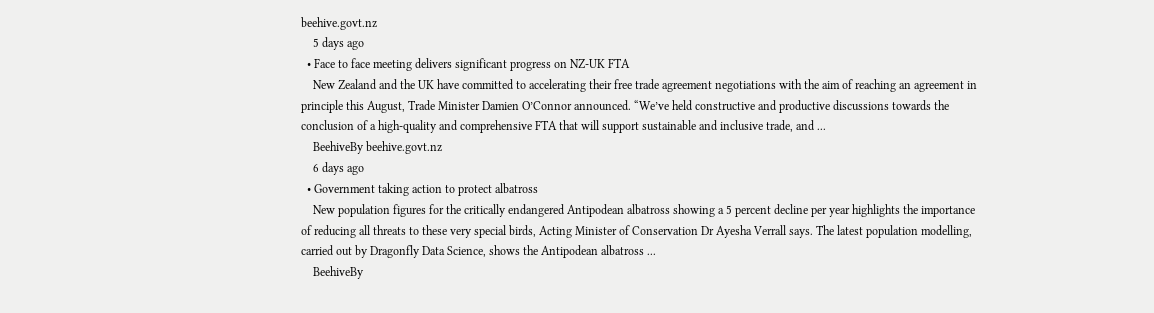beehive.govt.nz
    5 days ago
  • Face to face meeting delivers significant progress on NZ-UK FTA
    New Zealand and the UK have committed to accelerating their free trade agreement negotiations with the aim of reaching an agreement in principle this August, Trade Minister Damien O’Connor announced. “We’ve held constructive and productive discussions towards the conclusion of a high-quality and comprehensive FTA that will support sustainable and inclusive trade, and ...
    BeehiveBy beehive.govt.nz
    6 days ago
  • Government taking action to protect albatross
    New population figures for the critically endangered Antipodean albatross showing a 5 percent decline per year highlights the importance of reducing all threats to these very special birds, Acting Minister of Conservation Dr Ayesha Verrall says. The latest population modelling, carried out by Dragonfly Data Science, shows the Antipodean albatross ...
    BeehiveBy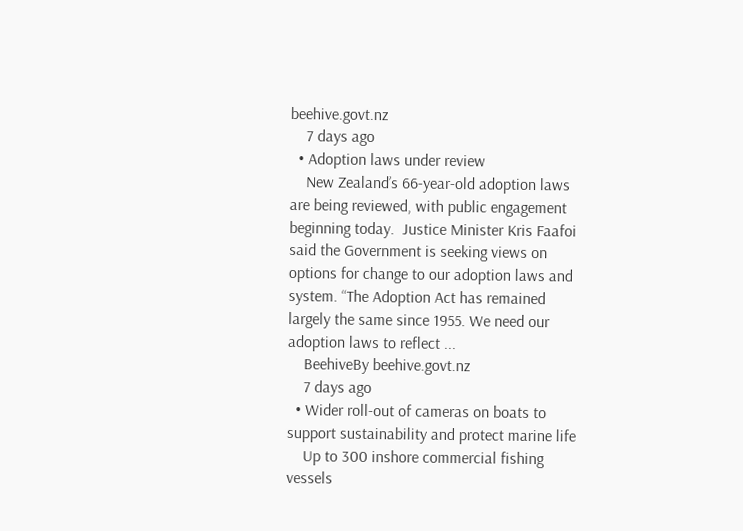beehive.govt.nz
    7 days ago
  • Adoption laws under review
    New Zealand’s 66-year-old adoption laws are being reviewed, with public engagement beginning today.  Justice Minister Kris Faafoi said the Government is seeking views on options for change to our adoption laws and system. “The Adoption Act has remained largely the same since 1955. We need our adoption laws to reflect ...
    BeehiveBy beehive.govt.nz
    7 days ago
  • Wider roll-out of cameras on boats to support sustainability and protect marine life
    Up to 300 inshore commercial fishing vessels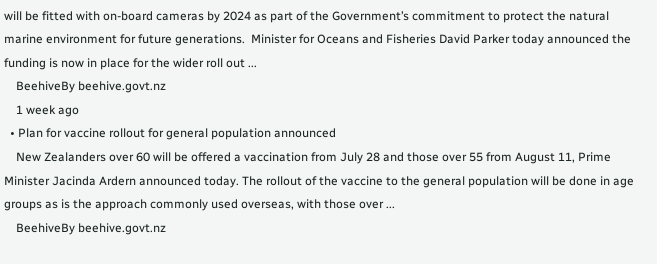will be fitted with on-board cameras by 2024 as part of the Government’s commitment to protect the natural marine environment for future generations.  Minister for Oceans and Fisheries David Parker today announced the funding is now in place for the wider roll out ...
    BeehiveBy beehive.govt.nz
    1 week ago
  • Plan for vaccine rollout for general population announced
    New Zealanders over 60 will be offered a vaccination from July 28 and those over 55 from August 11, Prime Minister Jacinda Ardern announced today. The rollout of the vaccine to the general population will be done in age groups as is the approach commonly used overseas, with those over ...
    BeehiveBy beehive.govt.nz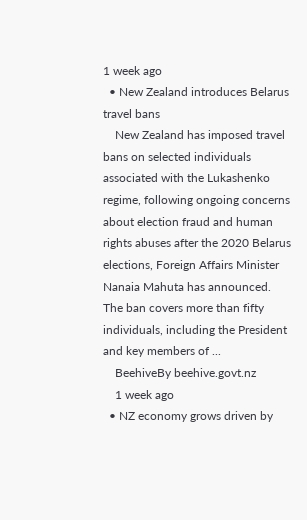1 week ago
  • New Zealand introduces Belarus travel bans
    New Zealand has imposed travel bans on selected individuals associated with the Lukashenko regime, following ongoing concerns about election fraud and human rights abuses after the 2020 Belarus elections, Foreign Affairs Minister Nanaia Mahuta has announced. The ban covers more than fifty individuals, including the President and key members of ...
    BeehiveBy beehive.govt.nz
    1 week ago
  • NZ economy grows driven by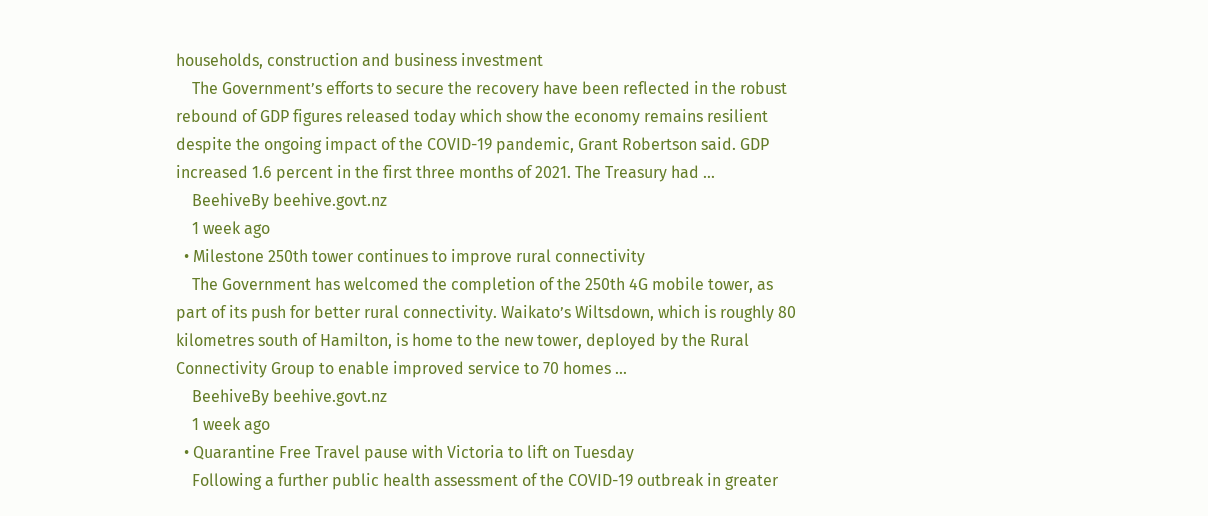households, construction and business investment
    The Government’s efforts to secure the recovery have been reflected in the robust rebound of GDP figures released today which show the economy remains resilient despite the ongoing impact of the COVID-19 pandemic, Grant Robertson said. GDP increased 1.6 percent in the first three months of 2021. The Treasury had ...
    BeehiveBy beehive.govt.nz
    1 week ago
  • Milestone 250th tower continues to improve rural connectivity
    The Government has welcomed the completion of the 250th 4G mobile tower, as part of its push for better rural connectivity. Waikato’s Wiltsdown, which is roughly 80 kilometres south of Hamilton, is home to the new tower, deployed by the Rural Connectivity Group to enable improved service to 70 homes ...
    BeehiveBy beehive.govt.nz
    1 week ago
  • Quarantine Free Travel pause with Victoria to lift on Tuesday
    Following a further public health assessment of the COVID-19 outbreak in greater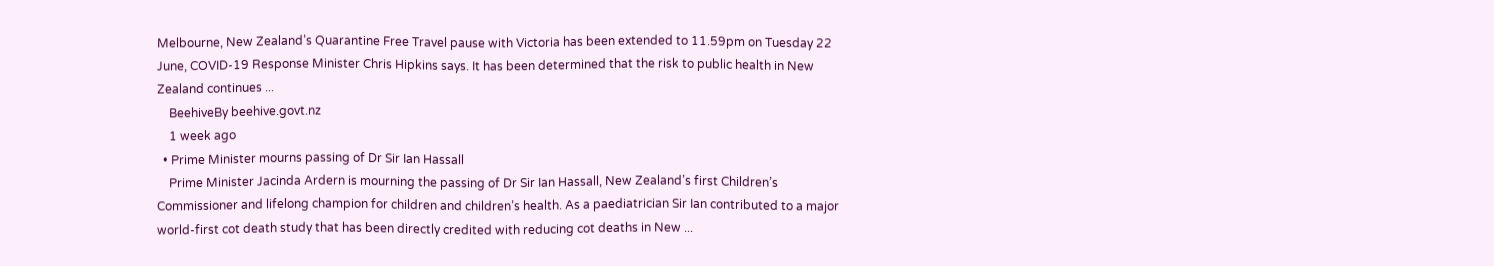Melbourne, New Zealand’s Quarantine Free Travel pause with Victoria has been extended to 11.59pm on Tuesday 22 June, COVID-19 Response Minister Chris Hipkins says. It has been determined that the risk to public health in New Zealand continues ...
    BeehiveBy beehive.govt.nz
    1 week ago
  • Prime Minister mourns passing of Dr Sir Ian Hassall
    Prime Minister Jacinda Ardern is mourning the passing of Dr Sir Ian Hassall, New Zealand’s first Children’s Commissioner and lifelong champion for children and children’s health. As a paediatrician Sir Ian contributed to a major world-first cot death study that has been directly credited with reducing cot deaths in New ...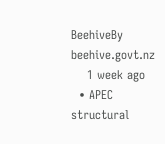BeehiveBy beehive.govt.nz
    1 week ago
  • APEC structural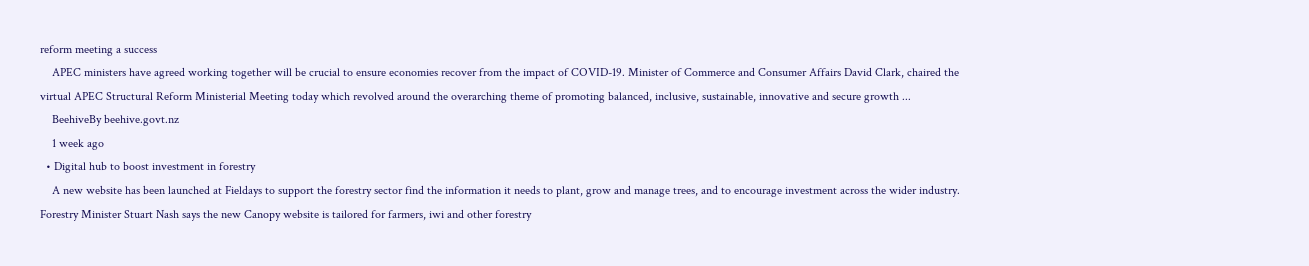reform meeting a success
    APEC ministers have agreed working together will be crucial to ensure economies recover from the impact of COVID-19. Minister of Commerce and Consumer Affairs David Clark, chaired the virtual APEC Structural Reform Ministerial Meeting today which revolved around the overarching theme of promoting balanced, inclusive, sustainable, innovative and secure growth ...
    BeehiveBy beehive.govt.nz
    1 week ago
  • Digital hub to boost investment in forestry
    A new website has been launched at Fieldays to support the forestry sector find the information it needs to plant, grow and manage trees, and to encourage investment across the wider industry. Forestry Minister Stuart Nash says the new Canopy website is tailored for farmers, iwi and other forestry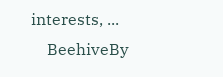interests, ...
    BeehiveBy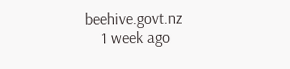beehive.govt.nz
    1 week ago